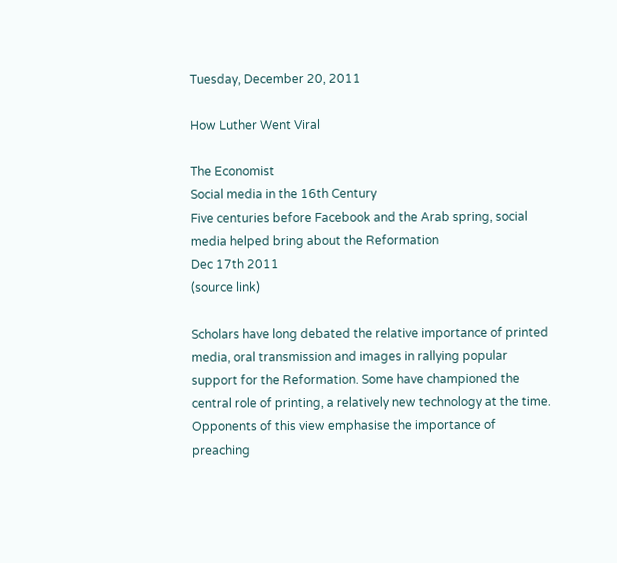Tuesday, December 20, 2011

How Luther Went Viral

The Economist
Social media in the 16th Century
Five centuries before Facebook and the Arab spring, social media helped bring about the Reformation
Dec 17th 2011
(source link)

Scholars have long debated the relative importance of printed media, oral transmission and images in rallying popular support for the Reformation. Some have championed the central role of printing, a relatively new technology at the time. Opponents of this view emphasise the importance of preaching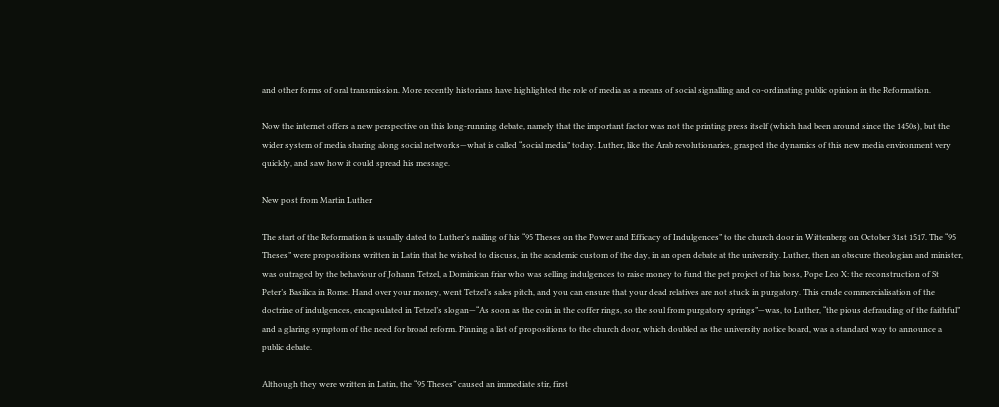and other forms of oral transmission. More recently historians have highlighted the role of media as a means of social signalling and co-ordinating public opinion in the Reformation.

Now the internet offers a new perspective on this long-running debate, namely that the important factor was not the printing press itself (which had been around since the 1450s), but the wider system of media sharing along social networks—what is called “social media” today. Luther, like the Arab revolutionaries, grasped the dynamics of this new media environment very quickly, and saw how it could spread his message.

New post from Martin Luther

The start of the Reformation is usually dated to Luther’s nailing of his “95 Theses on the Power and Efficacy of Indulgences” to the church door in Wittenberg on October 31st 1517. The “95 Theses” were propositions written in Latin that he wished to discuss, in the academic custom of the day, in an open debate at the university. Luther, then an obscure theologian and minister, was outraged by the behaviour of Johann Tetzel, a Dominican friar who was selling indulgences to raise money to fund the pet project of his boss, Pope Leo X: the reconstruction of St Peter’s Basilica in Rome. Hand over your money, went Tetzel’s sales pitch, and you can ensure that your dead relatives are not stuck in purgatory. This crude commercialisation of the doctrine of indulgences, encapsulated in Tetzel’s slogan—“As soon as the coin in the coffer rings, so the soul from purgatory springs”—was, to Luther, “the pious defrauding of the faithful” and a glaring symptom of the need for broad reform. Pinning a list of propositions to the church door, which doubled as the university notice board, was a standard way to announce a public debate.

Although they were written in Latin, the “95 Theses” caused an immediate stir, first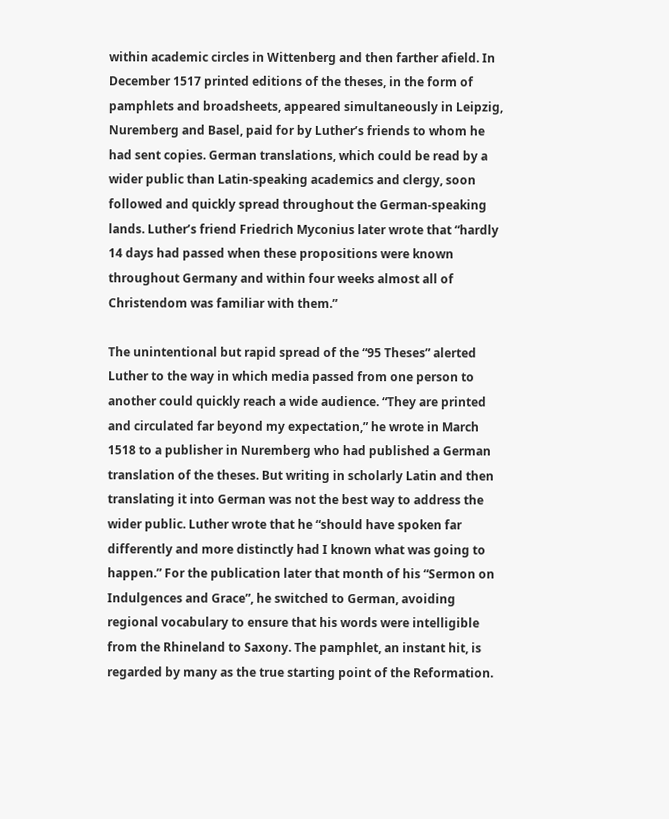within academic circles in Wittenberg and then farther afield. In December 1517 printed editions of the theses, in the form of pamphlets and broadsheets, appeared simultaneously in Leipzig, Nuremberg and Basel, paid for by Luther’s friends to whom he had sent copies. German translations, which could be read by a wider public than Latin-speaking academics and clergy, soon followed and quickly spread throughout the German-speaking lands. Luther’s friend Friedrich Myconius later wrote that “hardly 14 days had passed when these propositions were known throughout Germany and within four weeks almost all of Christendom was familiar with them.”

The unintentional but rapid spread of the “95 Theses” alerted Luther to the way in which media passed from one person to another could quickly reach a wide audience. “They are printed and circulated far beyond my expectation,” he wrote in March 1518 to a publisher in Nuremberg who had published a German translation of the theses. But writing in scholarly Latin and then translating it into German was not the best way to address the wider public. Luther wrote that he “should have spoken far differently and more distinctly had I known what was going to happen.” For the publication later that month of his “Sermon on Indulgences and Grace”, he switched to German, avoiding regional vocabulary to ensure that his words were intelligible from the Rhineland to Saxony. The pamphlet, an instant hit, is regarded by many as the true starting point of the Reformation.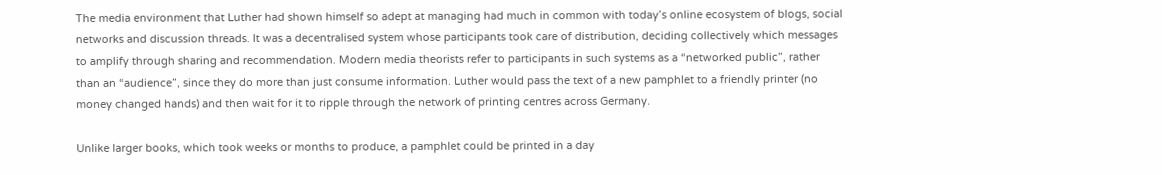The media environment that Luther had shown himself so adept at managing had much in common with today’s online ecosystem of blogs, social networks and discussion threads. It was a decentralised system whose participants took care of distribution, deciding collectively which messages to amplify through sharing and recommendation. Modern media theorists refer to participants in such systems as a “networked public”, rather than an “audience”, since they do more than just consume information. Luther would pass the text of a new pamphlet to a friendly printer (no money changed hands) and then wait for it to ripple through the network of printing centres across Germany.

Unlike larger books, which took weeks or months to produce, a pamphlet could be printed in a day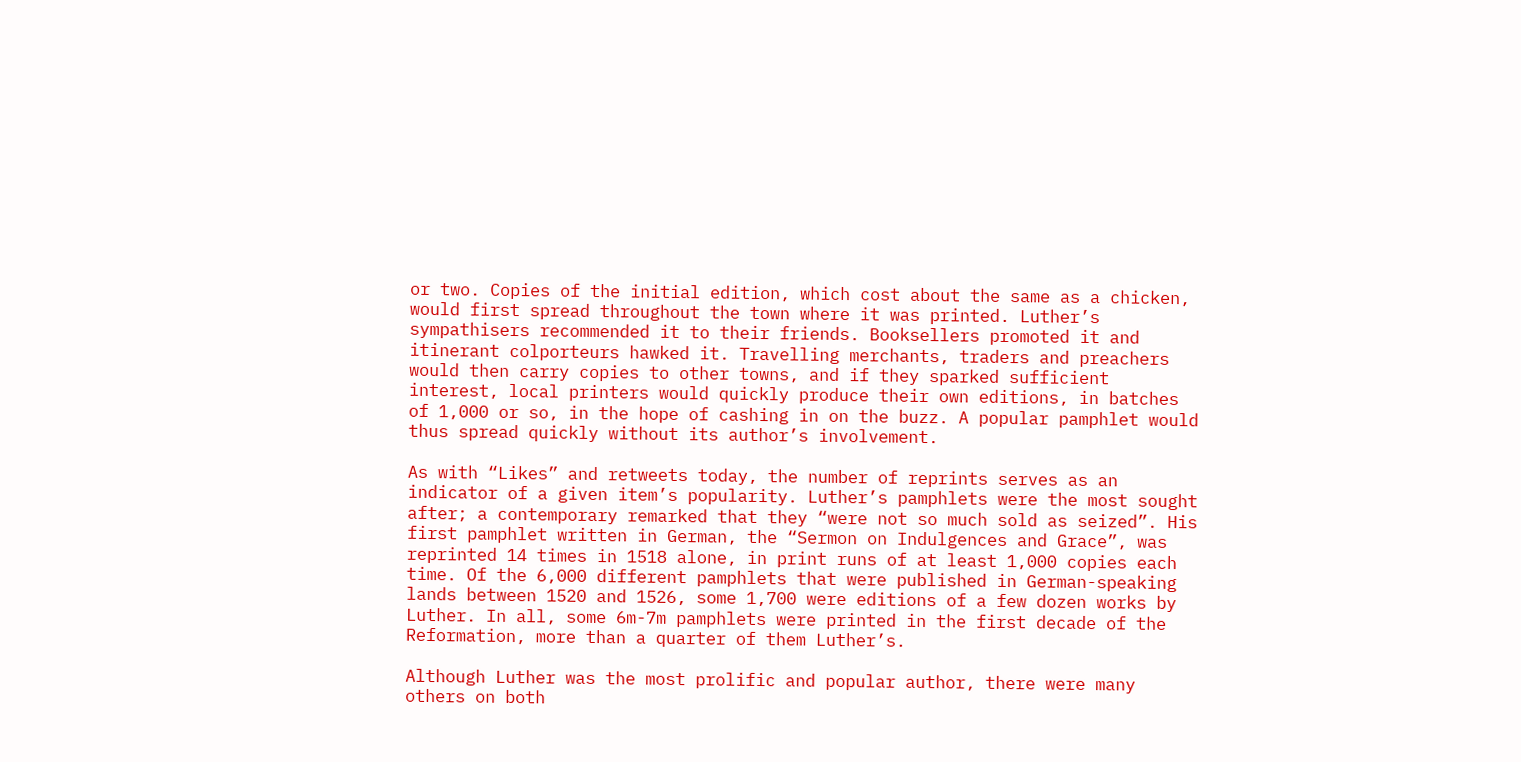or two. Copies of the initial edition, which cost about the same as a chicken, would first spread throughout the town where it was printed. Luther’s sympathisers recommended it to their friends. Booksellers promoted it and itinerant colporteurs hawked it. Travelling merchants, traders and preachers would then carry copies to other towns, and if they sparked sufficient interest, local printers would quickly produce their own editions, in batches of 1,000 or so, in the hope of cashing in on the buzz. A popular pamphlet would thus spread quickly without its author’s involvement.

As with “Likes” and retweets today, the number of reprints serves as an indicator of a given item’s popularity. Luther’s pamphlets were the most sought after; a contemporary remarked that they “were not so much sold as seized”. His first pamphlet written in German, the “Sermon on Indulgences and Grace”, was reprinted 14 times in 1518 alone, in print runs of at least 1,000 copies each time. Of the 6,000 different pamphlets that were published in German-speaking lands between 1520 and 1526, some 1,700 were editions of a few dozen works by Luther. In all, some 6m-7m pamphlets were printed in the first decade of the Reformation, more than a quarter of them Luther’s.

Although Luther was the most prolific and popular author, there were many others on both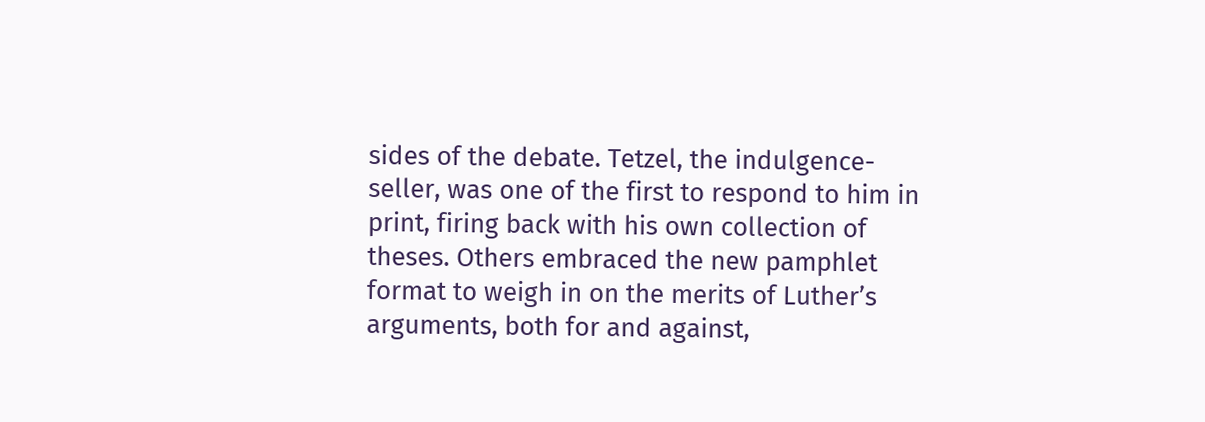sides of the debate. Tetzel, the indulgence-seller, was one of the first to respond to him in print, firing back with his own collection of theses. Others embraced the new pamphlet format to weigh in on the merits of Luther’s arguments, both for and against,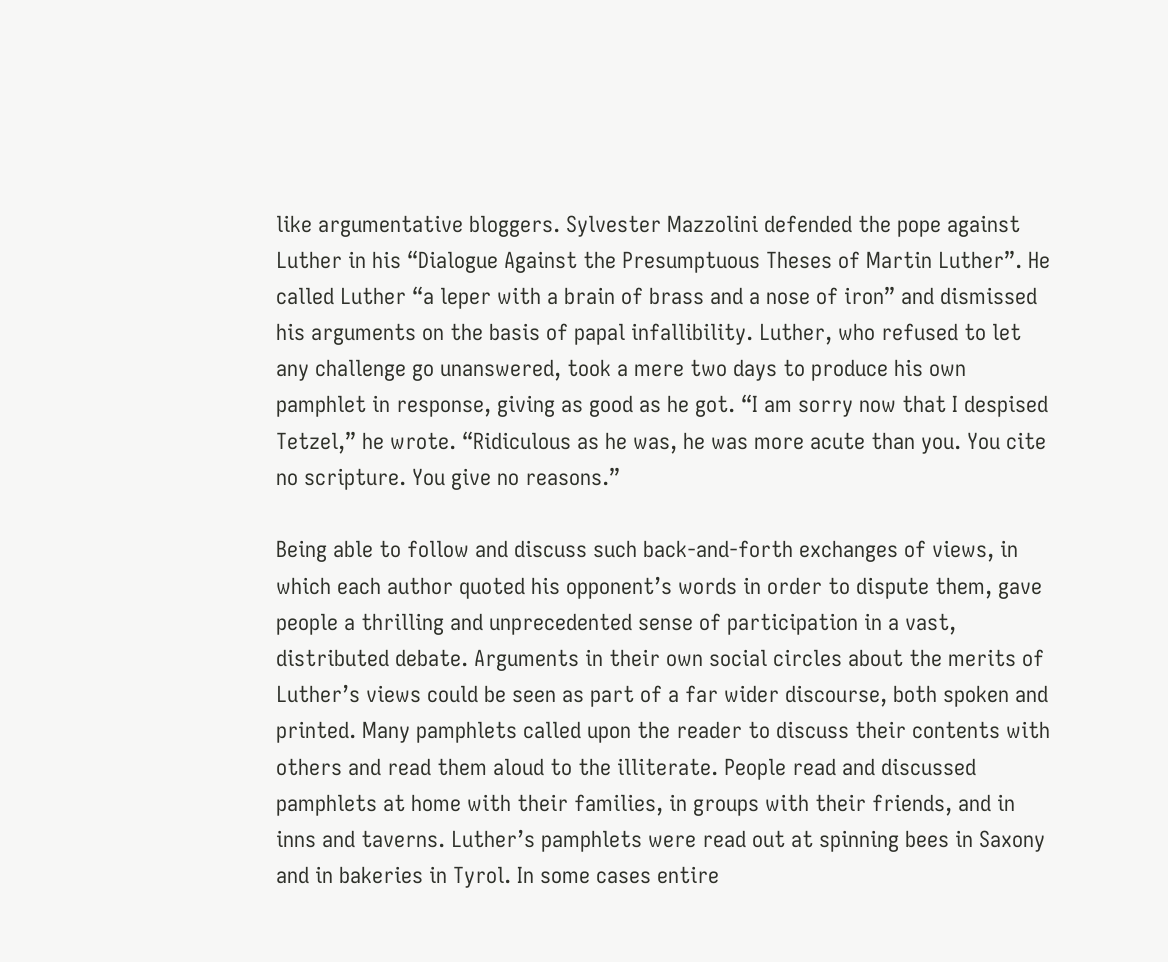like argumentative bloggers. Sylvester Mazzolini defended the pope against Luther in his “Dialogue Against the Presumptuous Theses of Martin Luther”. He called Luther “a leper with a brain of brass and a nose of iron” and dismissed his arguments on the basis of papal infallibility. Luther, who refused to let any challenge go unanswered, took a mere two days to produce his own pamphlet in response, giving as good as he got. “I am sorry now that I despised Tetzel,” he wrote. “Ridiculous as he was, he was more acute than you. You cite no scripture. You give no reasons.”

Being able to follow and discuss such back-and-forth exchanges of views, in which each author quoted his opponent’s words in order to dispute them, gave people a thrilling and unprecedented sense of participation in a vast, distributed debate. Arguments in their own social circles about the merits of Luther’s views could be seen as part of a far wider discourse, both spoken and printed. Many pamphlets called upon the reader to discuss their contents with others and read them aloud to the illiterate. People read and discussed pamphlets at home with their families, in groups with their friends, and in inns and taverns. Luther’s pamphlets were read out at spinning bees in Saxony and in bakeries in Tyrol. In some cases entire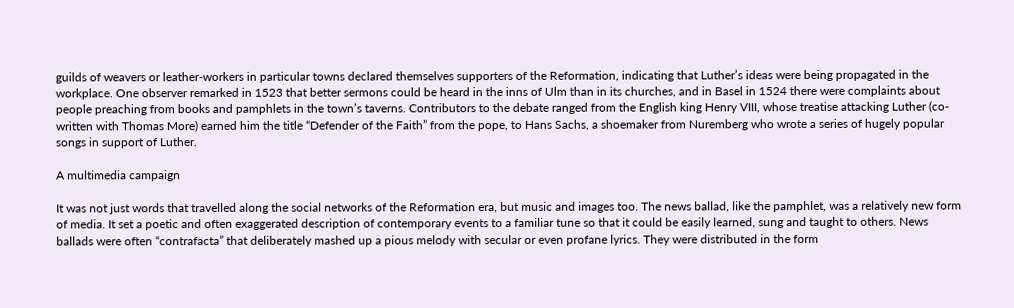guilds of weavers or leather-workers in particular towns declared themselves supporters of the Reformation, indicating that Luther’s ideas were being propagated in the workplace. One observer remarked in 1523 that better sermons could be heard in the inns of Ulm than in its churches, and in Basel in 1524 there were complaints about people preaching from books and pamphlets in the town’s taverns. Contributors to the debate ranged from the English king Henry VIII, whose treatise attacking Luther (co-written with Thomas More) earned him the title “Defender of the Faith” from the pope, to Hans Sachs, a shoemaker from Nuremberg who wrote a series of hugely popular songs in support of Luther.

A multimedia campaign

It was not just words that travelled along the social networks of the Reformation era, but music and images too. The news ballad, like the pamphlet, was a relatively new form of media. It set a poetic and often exaggerated description of contemporary events to a familiar tune so that it could be easily learned, sung and taught to others. News ballads were often “contrafacta” that deliberately mashed up a pious melody with secular or even profane lyrics. They were distributed in the form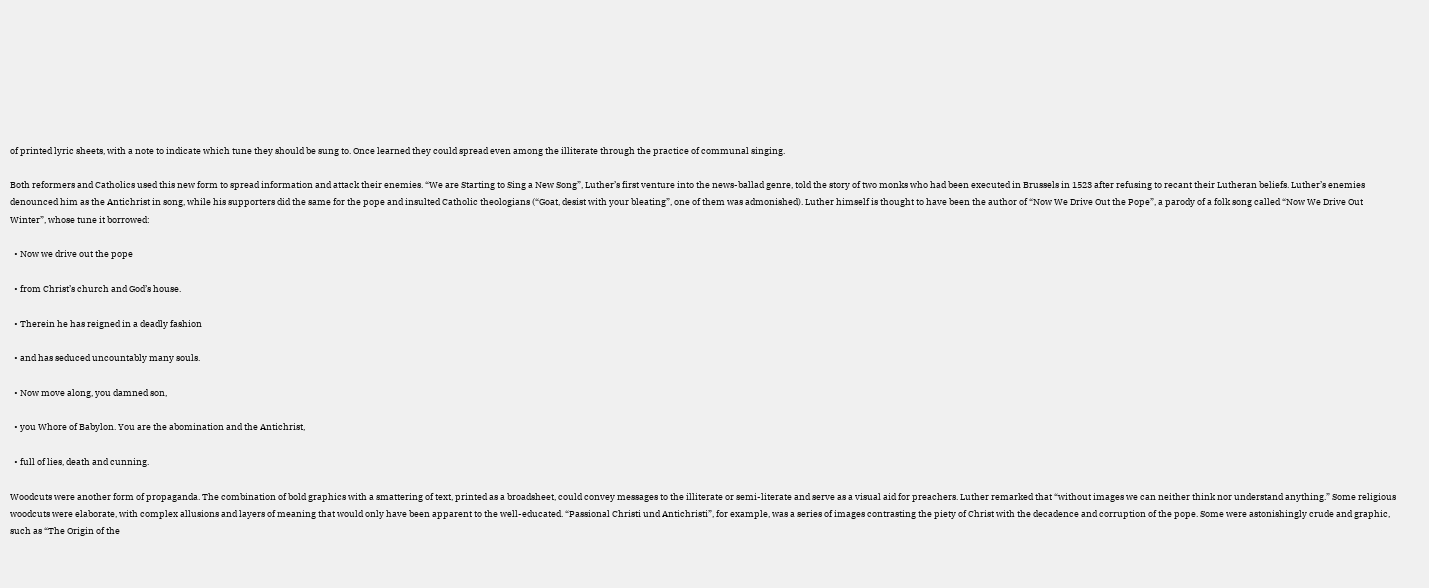of printed lyric sheets, with a note to indicate which tune they should be sung to. Once learned they could spread even among the illiterate through the practice of communal singing.

Both reformers and Catholics used this new form to spread information and attack their enemies. “We are Starting to Sing a New Song”, Luther’s first venture into the news-ballad genre, told the story of two monks who had been executed in Brussels in 1523 after refusing to recant their Lutheran beliefs. Luther’s enemies denounced him as the Antichrist in song, while his supporters did the same for the pope and insulted Catholic theologians (“Goat, desist with your bleating”, one of them was admonished). Luther himself is thought to have been the author of “Now We Drive Out the Pope”, a parody of a folk song called “Now We Drive Out Winter”, whose tune it borrowed:

  • Now we drive out the pope

  • from Christ’s church and God’s house.

  • Therein he has reigned in a deadly fashion

  • and has seduced uncountably many souls.

  • Now move along, you damned son,

  • you Whore of Babylon. You are the abomination and the Antichrist,

  • full of lies, death and cunning.

Woodcuts were another form of propaganda. The combination of bold graphics with a smattering of text, printed as a broadsheet, could convey messages to the illiterate or semi-literate and serve as a visual aid for preachers. Luther remarked that “without images we can neither think nor understand anything.” Some religious woodcuts were elaborate, with complex allusions and layers of meaning that would only have been apparent to the well-educated. “Passional Christi und Antichristi”, for example, was a series of images contrasting the piety of Christ with the decadence and corruption of the pope. Some were astonishingly crude and graphic, such as “The Origin of the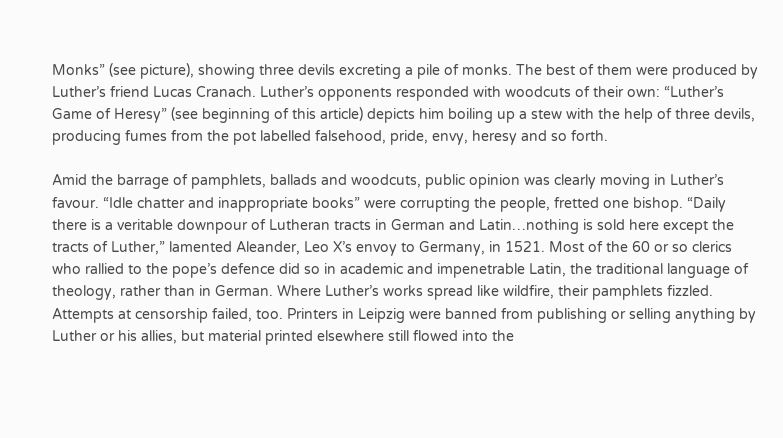Monks” (see picture), showing three devils excreting a pile of monks. The best of them were produced by Luther’s friend Lucas Cranach. Luther’s opponents responded with woodcuts of their own: “Luther’s Game of Heresy” (see beginning of this article) depicts him boiling up a stew with the help of three devils, producing fumes from the pot labelled falsehood, pride, envy, heresy and so forth.

Amid the barrage of pamphlets, ballads and woodcuts, public opinion was clearly moving in Luther’s favour. “Idle chatter and inappropriate books” were corrupting the people, fretted one bishop. “Daily there is a veritable downpour of Lutheran tracts in German and Latin…nothing is sold here except the tracts of Luther,” lamented Aleander, Leo X’s envoy to Germany, in 1521. Most of the 60 or so clerics who rallied to the pope’s defence did so in academic and impenetrable Latin, the traditional language of theology, rather than in German. Where Luther’s works spread like wildfire, their pamphlets fizzled. Attempts at censorship failed, too. Printers in Leipzig were banned from publishing or selling anything by Luther or his allies, but material printed elsewhere still flowed into the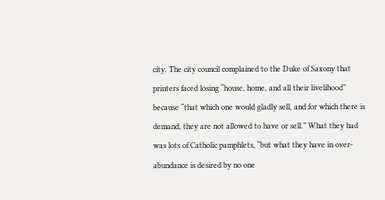city. The city council complained to the Duke of Saxony that printers faced losing “house, home, and all their livelihood” because “that which one would gladly sell, and for which there is demand, they are not allowed to have or sell.” What they had was lots of Catholic pamphlets, “but what they have in over-abundance is desired by no one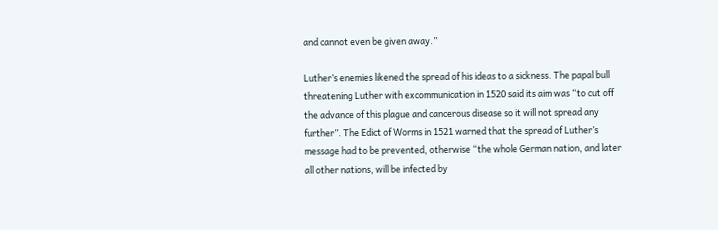and cannot even be given away.”

Luther’s enemies likened the spread of his ideas to a sickness. The papal bull threatening Luther with excommunication in 1520 said its aim was “to cut off the advance of this plague and cancerous disease so it will not spread any further”. The Edict of Worms in 1521 warned that the spread of Luther’s message had to be prevented, otherwise “the whole German nation, and later all other nations, will be infected by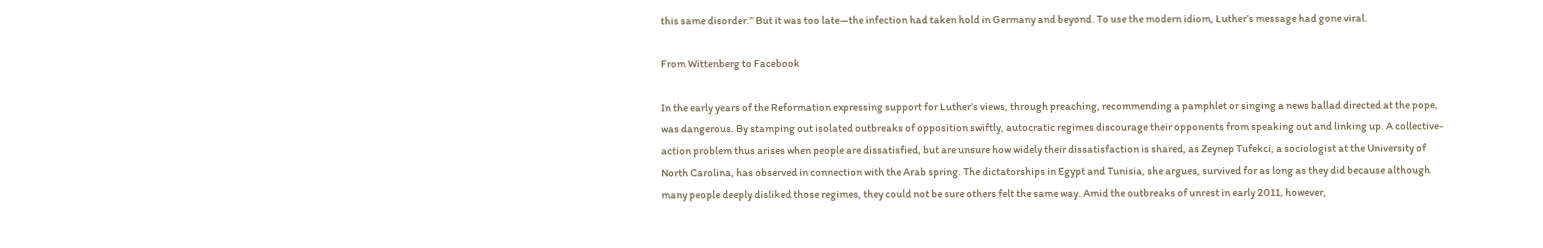this same disorder.” But it was too late—the infection had taken hold in Germany and beyond. To use the modern idiom, Luther’s message had gone viral.

From Wittenberg to Facebook

In the early years of the Reformation expressing support for Luther’s views, through preaching, recommending a pamphlet or singing a news ballad directed at the pope, was dangerous. By stamping out isolated outbreaks of opposition swiftly, autocratic regimes discourage their opponents from speaking out and linking up. A collective-action problem thus arises when people are dissatisfied, but are unsure how widely their dissatisfaction is shared, as Zeynep Tufekci, a sociologist at the University of North Carolina, has observed in connection with the Arab spring. The dictatorships in Egypt and Tunisia, she argues, survived for as long as they did because although many people deeply disliked those regimes, they could not be sure others felt the same way. Amid the outbreaks of unrest in early 2011, however,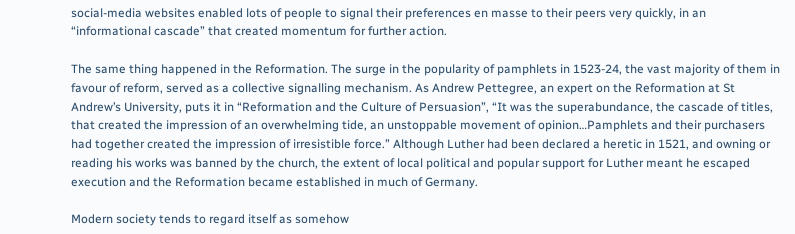social-media websites enabled lots of people to signal their preferences en masse to their peers very quickly, in an “informational cascade” that created momentum for further action.

The same thing happened in the Reformation. The surge in the popularity of pamphlets in 1523-24, the vast majority of them in favour of reform, served as a collective signalling mechanism. As Andrew Pettegree, an expert on the Reformation at St Andrew’s University, puts it in “Reformation and the Culture of Persuasion”, “It was the superabundance, the cascade of titles, that created the impression of an overwhelming tide, an unstoppable movement of opinion…Pamphlets and their purchasers had together created the impression of irresistible force.” Although Luther had been declared a heretic in 1521, and owning or reading his works was banned by the church, the extent of local political and popular support for Luther meant he escaped execution and the Reformation became established in much of Germany.

Modern society tends to regard itself as somehow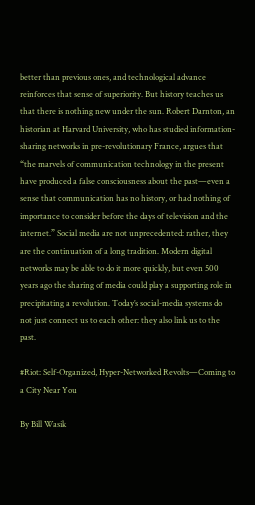better than previous ones, and technological advance reinforces that sense of superiority. But history teaches us that there is nothing new under the sun. Robert Darnton, an historian at Harvard University, who has studied information-sharing networks in pre-revolutionary France, argues that “the marvels of communication technology in the present have produced a false consciousness about the past—even a sense that communication has no history, or had nothing of importance to consider before the days of television and the internet.” Social media are not unprecedented: rather, they are the continuation of a long tradition. Modern digital networks may be able to do it more quickly, but even 500 years ago the sharing of media could play a supporting role in precipitating a revolution. Today’s social-media systems do not just connect us to each other: they also link us to the past.

#Riot: Self-Organized, Hyper-Networked Revolts—Coming to a City Near You

By Bill Wasik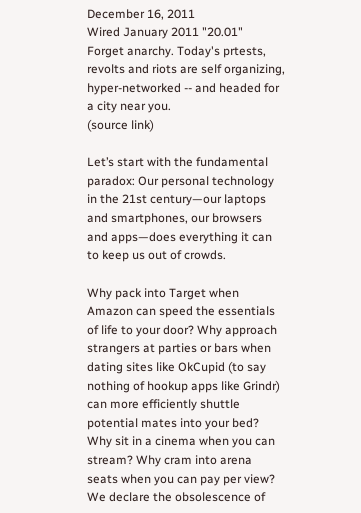December 16, 2011
Wired January 2011 "20.01"
Forget anarchy. Today's prtests, revolts and riots are self organizing, hyper-networked -- and headed for a city near you.
(source link)

Let’s start with the fundamental paradox: Our personal technology in the 21st century—our laptops and smartphones, our browsers and apps—does everything it can to keep us out of crowds.

Why pack into Target when Amazon can speed the essentials of life to your door? Why approach strangers at parties or bars when dating sites like OkCupid (to say nothing of hookup apps like Grindr) can more efficiently shuttle potential mates into your bed? Why sit in a cinema when you can stream? Why cram into arena seats when you can pay per view? We declare the obsolescence of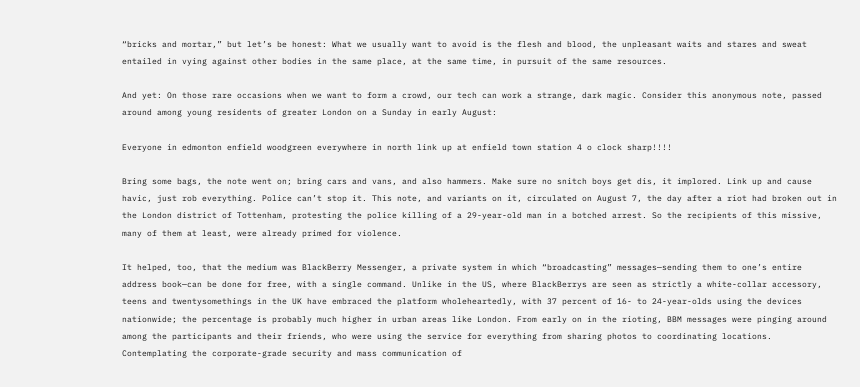“bricks and mortar,” but let’s be honest: What we usually want to avoid is the flesh and blood, the unpleasant waits and stares and sweat entailed in vying against other bodies in the same place, at the same time, in pursuit of the same resources.

And yet: On those rare occasions when we want to form a crowd, our tech can work a strange, dark magic. Consider this anonymous note, passed around among young residents of greater London on a Sunday in early August:

Everyone in edmonton enfield woodgreen everywhere in north link up at enfield town station 4 o clock sharp!!!!

Bring some bags, the note went on; bring cars and vans, and also hammers. Make sure no snitch boys get dis, it implored. Link up and cause havic, just rob everything. Police can’t stop it. This note, and variants on it, circulated on August 7, the day after a riot had broken out in the London district of Tottenham, protesting the police killing of a 29-year-old man in a botched arrest. So the recipients of this missive, many of them at least, were already primed for violence.

It helped, too, that the medium was BlackBerry Messenger, a private system in which “broadcasting” messages—sending them to one’s entire address book—can be done for free, with a single command. Unlike in the US, where BlackBerrys are seen as strictly a white-collar accessory, teens and twentysomethings in the UK have embraced the platform wholeheartedly, with 37 percent of 16- to 24-year-olds using the devices nationwide; the percentage is probably much higher in urban areas like London. From early on in the rioting, BBM messages were pinging around among the participants and their friends, who were using the service for everything from sharing photos to coordinating locations. Contemplating the corporate-grade security and mass communication of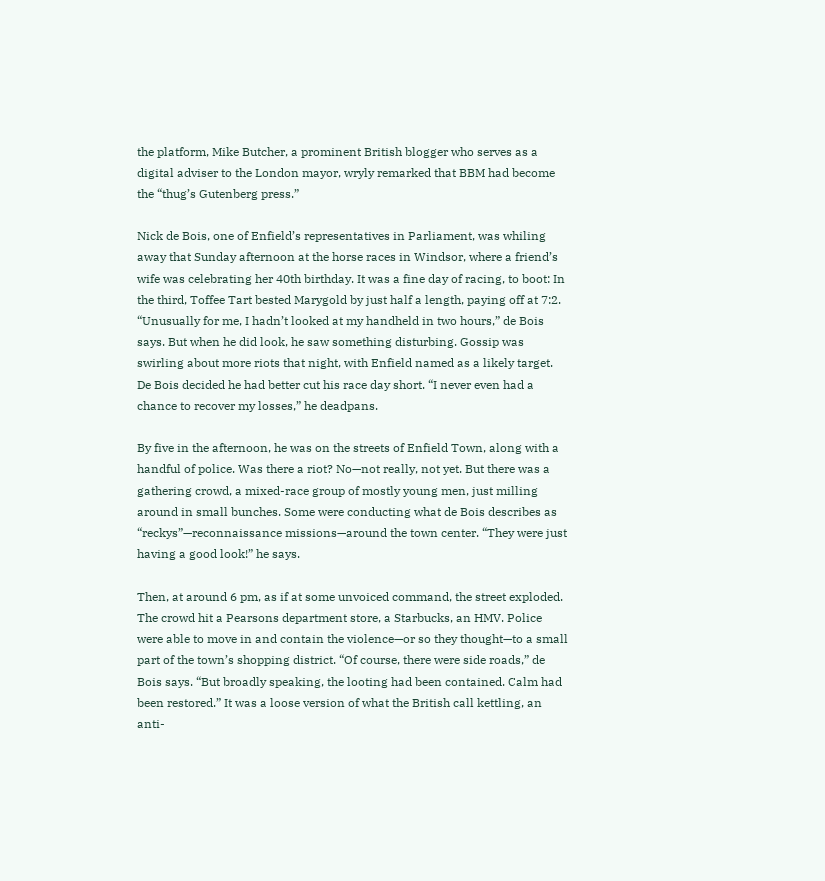the platform, Mike Butcher, a prominent British blogger who serves as a digital adviser to the London mayor, wryly remarked that BBM had become the “thug’s Gutenberg press.”

Nick de Bois, one of Enfield’s representatives in Parliament, was whiling away that Sunday afternoon at the horse races in Windsor, where a friend’s wife was celebrating her 40th birthday. It was a fine day of racing, to boot: In the third, Toffee Tart bested Marygold by just half a length, paying off at 7:2. “Unusually for me, I hadn’t looked at my handheld in two hours,” de Bois says. But when he did look, he saw something disturbing. Gossip was swirling about more riots that night, with Enfield named as a likely target. De Bois decided he had better cut his race day short. “I never even had a chance to recover my losses,” he deadpans.

By five in the afternoon, he was on the streets of Enfield Town, along with a handful of police. Was there a riot? No—not really, not yet. But there was a gathering crowd, a mixed-race group of mostly young men, just milling around in small bunches. Some were conducting what de Bois describes as “reckys”—reconnaissance missions—around the town center. “They were just having a good look!” he says.

Then, at around 6 pm, as if at some unvoiced command, the street exploded. The crowd hit a Pearsons department store, a Starbucks, an HMV. Police were able to move in and contain the violence—or so they thought—to a small part of the town’s shopping district. “Of course, there were side roads,” de Bois says. “But broadly speaking, the looting had been contained. Calm had been restored.” It was a loose version of what the British call kettling, an anti-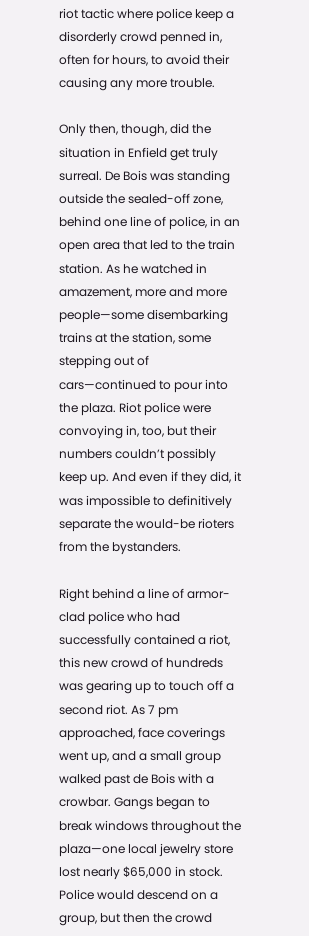riot tactic where police keep a disorderly crowd penned in, often for hours, to avoid their causing any more trouble.

Only then, though, did the situation in Enfield get truly surreal. De Bois was standing outside the sealed-off zone, behind one line of police, in an open area that led to the train station. As he watched in amazement, more and more people—some disembarking trains at the station, some stepping out of cars—continued to pour into the plaza. Riot police were convoying in, too, but their numbers couldn’t possibly keep up. And even if they did, it was impossible to definitively separate the would-be rioters from the bystanders.

Right behind a line of armor-clad police who had successfully contained a riot, this new crowd of hundreds was gearing up to touch off a second riot. As 7 pm approached, face coverings went up, and a small group walked past de Bois with a crowbar. Gangs began to break windows throughout the plaza—one local jewelry store lost nearly $65,000 in stock. Police would descend on a group, but then the crowd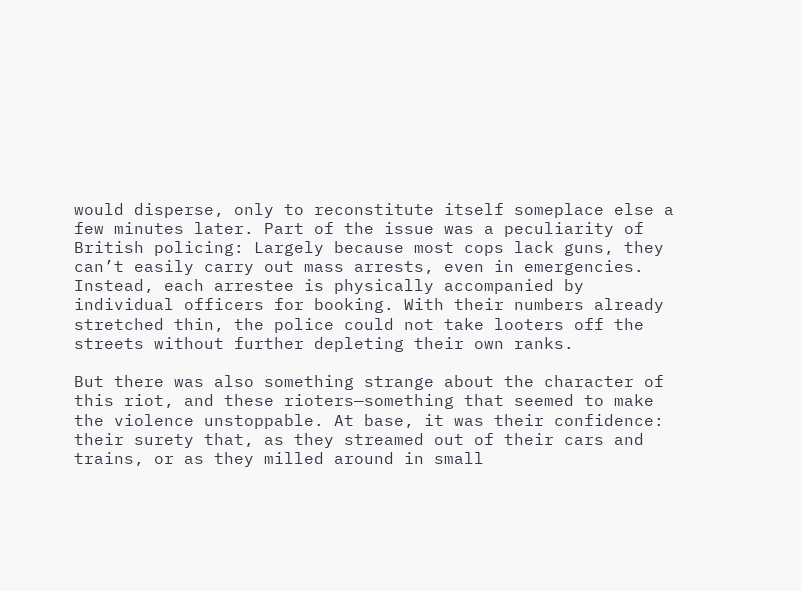would disperse, only to reconstitute itself someplace else a few minutes later. Part of the issue was a peculiarity of British policing: Largely because most cops lack guns, they can’t easily carry out mass arrests, even in emergencies. Instead, each arrestee is physically accompanied by individual officers for booking. With their numbers already stretched thin, the police could not take looters off the streets without further depleting their own ranks.

But there was also something strange about the character of this riot, and these rioters—something that seemed to make the violence unstoppable. At base, it was their confidence: their surety that, as they streamed out of their cars and trains, or as they milled around in small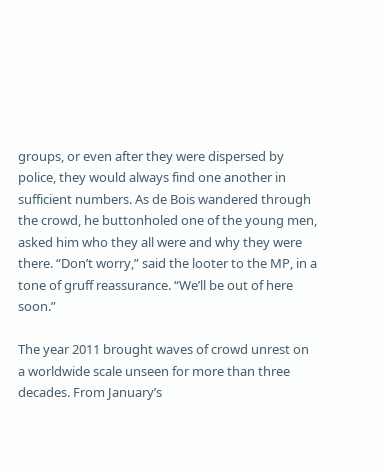groups, or even after they were dispersed by police, they would always find one another in sufficient numbers. As de Bois wandered through the crowd, he buttonholed one of the young men, asked him who they all were and why they were there. “Don’t worry,” said the looter to the MP, in a tone of gruff reassurance. “We’ll be out of here soon.”

The year 2011 brought waves of crowd unrest on a worldwide scale unseen for more than three decades. From January’s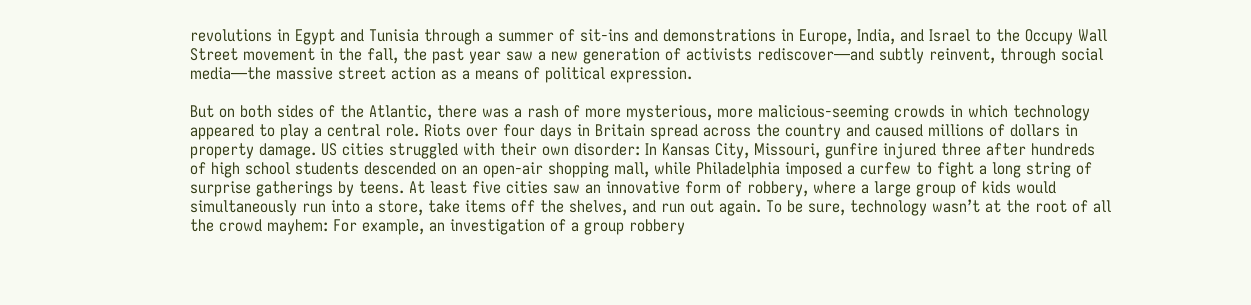revolutions in Egypt and Tunisia through a summer of sit-ins and demonstrations in Europe, India, and Israel to the Occupy Wall Street movement in the fall, the past year saw a new generation of activists rediscover—and subtly reinvent, through social media—the massive street action as a means of political expression.

But on both sides of the Atlantic, there was a rash of more mysterious, more malicious-seeming crowds in which technology appeared to play a central role. Riots over four days in Britain spread across the country and caused millions of dollars in property damage. US cities struggled with their own disorder: In Kansas City, Missouri, gunfire injured three after hundreds of high school students descended on an open-air shopping mall, while Philadelphia imposed a curfew to fight a long string of surprise gatherings by teens. At least five cities saw an innovative form of robbery, where a large group of kids would simultaneously run into a store, take items off the shelves, and run out again. To be sure, technology wasn’t at the root of all the crowd mayhem: For example, an investigation of a group robbery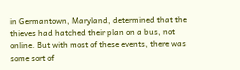in Germantown, Maryland, determined that the thieves had hatched their plan on a bus, not online. But with most of these events, there was some sort of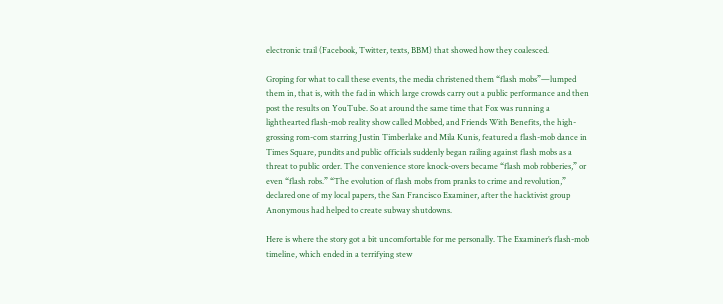electronic trail (Facebook, Twitter, texts, BBM) that showed how they coalesced.

Groping for what to call these events, the media christened them “flash mobs”—lumped them in, that is, with the fad in which large crowds carry out a public performance and then post the results on YouTube. So at around the same time that Fox was running a lighthearted flash-mob reality show called Mobbed, and Friends With Benefits, the high-grossing rom-com starring Justin Timberlake and Mila Kunis, featured a flash-mob dance in Times Square, pundits and public officials suddenly began railing against flash mobs as a threat to public order. The convenience store knock-overs became “flash mob robberies,” or even “flash robs.” “The evolution of flash mobs from pranks to crime and revolution,” declared one of my local papers, the San Francisco Examiner, after the hacktivist group Anonymous had helped to create subway shutdowns.

Here is where the story got a bit uncomfortable for me personally. The Examiner’s flash-mob timeline, which ended in a terrifying stew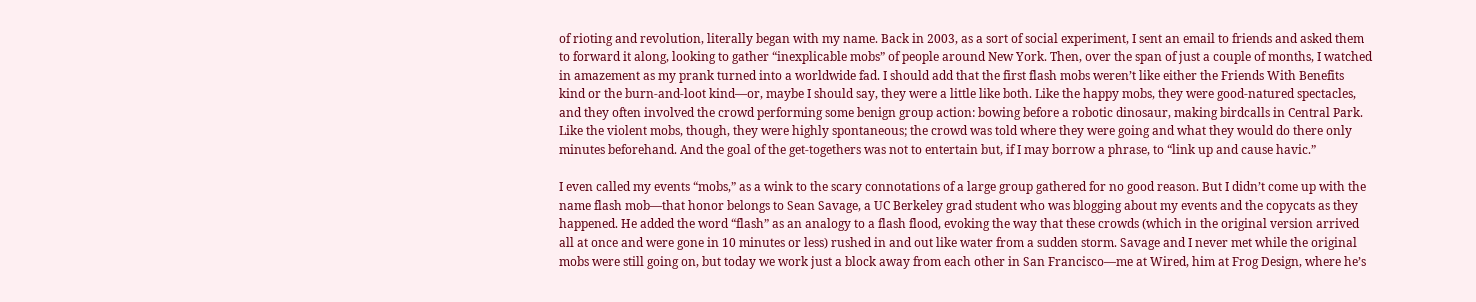of rioting and revolution, literally began with my name. Back in 2003, as a sort of social experiment, I sent an email to friends and asked them to forward it along, looking to gather “inexplicable mobs” of people around New York. Then, over the span of just a couple of months, I watched in amazement as my prank turned into a worldwide fad. I should add that the first flash mobs weren’t like either the Friends With Benefits kind or the burn-and-loot kind—or, maybe I should say, they were a little like both. Like the happy mobs, they were good-natured spectacles, and they often involved the crowd performing some benign group action: bowing before a robotic dinosaur, making birdcalls in Central Park. Like the violent mobs, though, they were highly spontaneous; the crowd was told where they were going and what they would do there only minutes beforehand. And the goal of the get-togethers was not to entertain but, if I may borrow a phrase, to “link up and cause havic.”

I even called my events “mobs,” as a wink to the scary connotations of a large group gathered for no good reason. But I didn’t come up with the name flash mob—that honor belongs to Sean Savage, a UC Berkeley grad student who was blogging about my events and the copycats as they happened. He added the word “flash” as an analogy to a flash flood, evoking the way that these crowds (which in the original version arrived all at once and were gone in 10 minutes or less) rushed in and out like water from a sudden storm. Savage and I never met while the original mobs were still going on, but today we work just a block away from each other in San Francisco—me at Wired, him at Frog Design, where he’s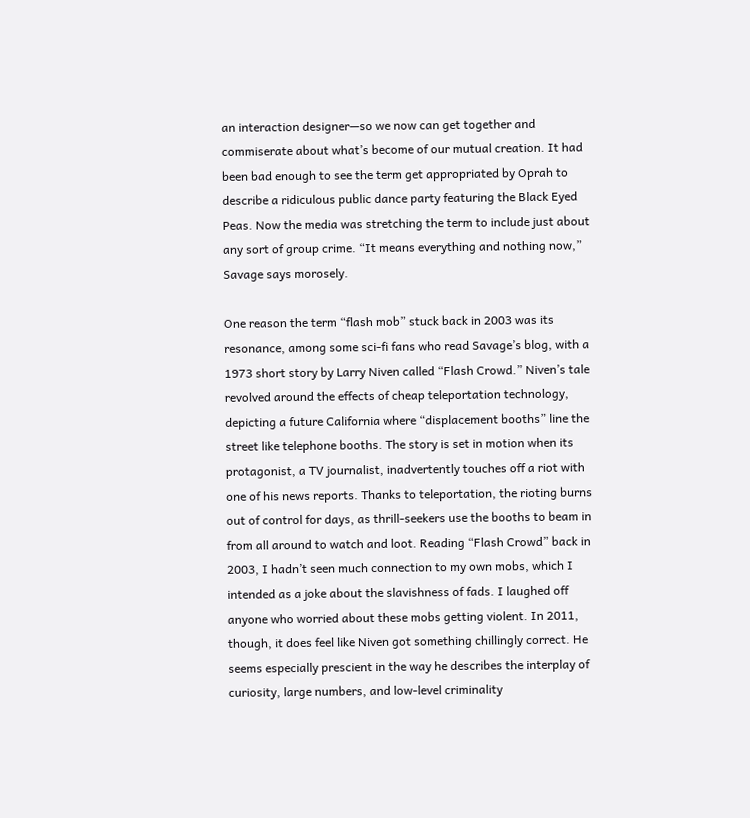an interaction designer—so we now can get together and commiserate about what’s become of our mutual creation. It had been bad enough to see the term get appropriated by Oprah to describe a ridiculous public dance party featuring the Black Eyed Peas. Now the media was stretching the term to include just about any sort of group crime. “It means everything and nothing now,” Savage says morosely.

One reason the term “flash mob” stuck back in 2003 was its resonance, among some sci-fi fans who read Savage’s blog, with a 1973 short story by Larry Niven called “Flash Crowd.” Niven’s tale revolved around the effects of cheap teleportation technology, depicting a future California where “displacement booths” line the street like telephone booths. The story is set in motion when its protagonist, a TV journalist, inadvertently touches off a riot with one of his news reports. Thanks to teleportation, the rioting burns out of control for days, as thrill-seekers use the booths to beam in from all around to watch and loot. Reading “Flash Crowd” back in 2003, I hadn’t seen much connection to my own mobs, which I intended as a joke about the slavishness of fads. I laughed off anyone who worried about these mobs getting violent. In 2011, though, it does feel like Niven got something chillingly correct. He seems especially prescient in the way he describes the interplay of curiosity, large numbers, and low-level criminality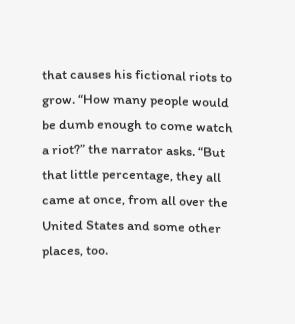that causes his fictional riots to grow. “How many people would be dumb enough to come watch a riot?” the narrator asks. “But that little percentage, they all came at once, from all over the United States and some other places, too.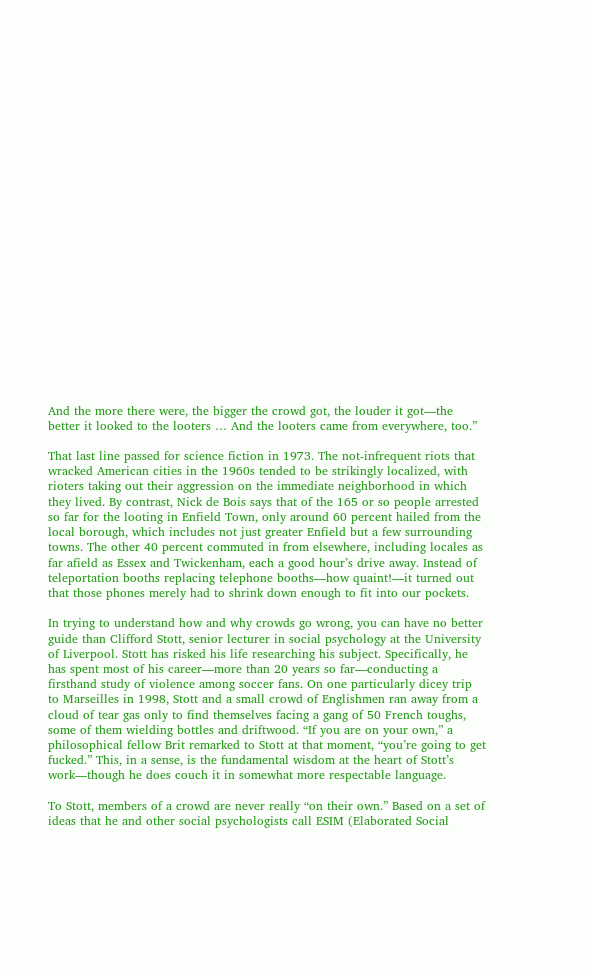And the more there were, the bigger the crowd got, the louder it got—the better it looked to the looters … And the looters came from everywhere, too.”

That last line passed for science fiction in 1973. The not-infrequent riots that wracked American cities in the 1960s tended to be strikingly localized, with rioters taking out their aggression on the immediate neighborhood in which they lived. By contrast, Nick de Bois says that of the 165 or so people arrested so far for the looting in Enfield Town, only around 60 percent hailed from the local borough, which includes not just greater Enfield but a few surrounding towns. The other 40 percent commuted in from elsewhere, including locales as far afield as Essex and Twickenham, each a good hour’s drive away. Instead of teleportation booths replacing telephone booths—how quaint!—it turned out that those phones merely had to shrink down enough to fit into our pockets.

In trying to understand how and why crowds go wrong, you can have no better guide than Clifford Stott, senior lecturer in social psychology at the University of Liverpool. Stott has risked his life researching his subject. Specifically, he has spent most of his career—more than 20 years so far—conducting a firsthand study of violence among soccer fans. On one particularly dicey trip to Marseilles in 1998, Stott and a small crowd of Englishmen ran away from a cloud of tear gas only to find themselves facing a gang of 50 French toughs, some of them wielding bottles and driftwood. “If you are on your own,” a philosophical fellow Brit remarked to Stott at that moment, “you’re going to get fucked.” This, in a sense, is the fundamental wisdom at the heart of Stott’s work—though he does couch it in somewhat more respectable language.

To Stott, members of a crowd are never really “on their own.” Based on a set of ideas that he and other social psychologists call ESIM (Elaborated Social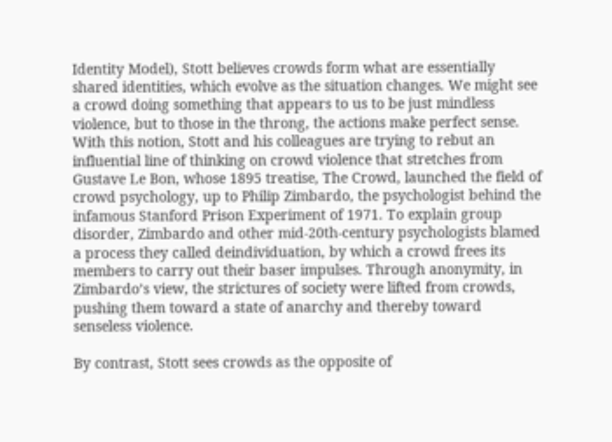Identity Model), Stott believes crowds form what are essentially shared identities, which evolve as the situation changes. We might see a crowd doing something that appears to us to be just mindless violence, but to those in the throng, the actions make perfect sense. With this notion, Stott and his colleagues are trying to rebut an influential line of thinking on crowd violence that stretches from Gustave Le Bon, whose 1895 treatise, The Crowd, launched the field of crowd psychology, up to Philip Zimbardo, the psychologist behind the infamous Stanford Prison Experiment of 1971. To explain group disorder, Zimbardo and other mid-20th-century psychologists blamed a process they called deindividuation, by which a crowd frees its members to carry out their baser impulses. Through anonymity, in Zimbardo’s view, the strictures of society were lifted from crowds, pushing them toward a state of anarchy and thereby toward senseless violence.

By contrast, Stott sees crowds as the opposite of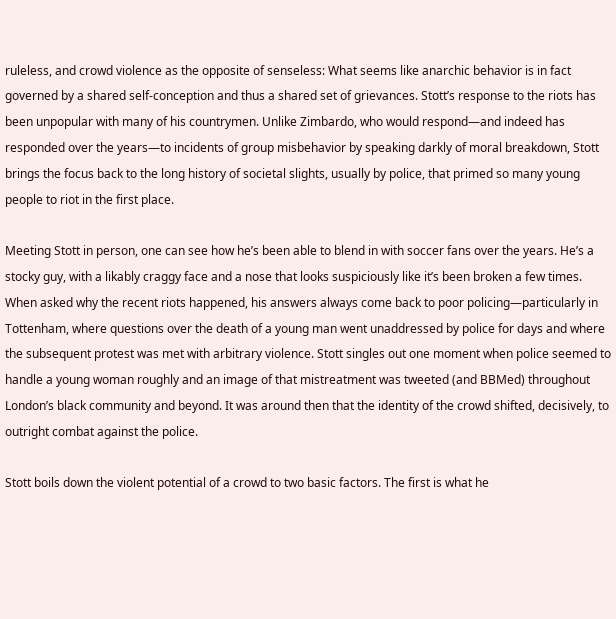ruleless, and crowd violence as the opposite of senseless: What seems like anarchic behavior is in fact governed by a shared self-conception and thus a shared set of grievances. Stott’s response to the riots has been unpopular with many of his countrymen. Unlike Zimbardo, who would respond—and indeed has responded over the years—to incidents of group misbehavior by speaking darkly of moral breakdown, Stott brings the focus back to the long history of societal slights, usually by police, that primed so many young people to riot in the first place.

Meeting Stott in person, one can see how he’s been able to blend in with soccer fans over the years. He’s a stocky guy, with a likably craggy face and a nose that looks suspiciously like it’s been broken a few times. When asked why the recent riots happened, his answers always come back to poor policing—particularly in Tottenham, where questions over the death of a young man went unaddressed by police for days and where the subsequent protest was met with arbitrary violence. Stott singles out one moment when police seemed to handle a young woman roughly and an image of that mistreatment was tweeted (and BBMed) throughout London’s black community and beyond. It was around then that the identity of the crowd shifted, decisively, to outright combat against the police.

Stott boils down the violent potential of a crowd to two basic factors. The first is what he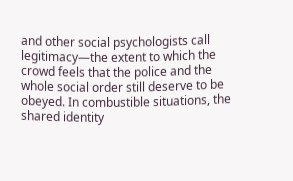and other social psychologists call legitimacy—the extent to which the crowd feels that the police and the whole social order still deserve to be obeyed. In combustible situations, the shared identity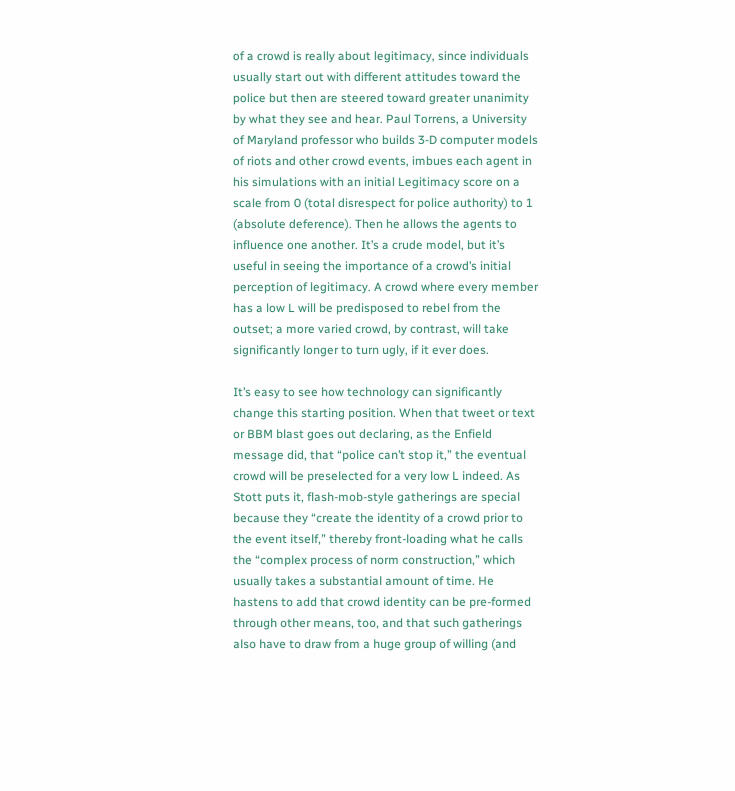of a crowd is really about legitimacy, since individuals usually start out with different attitudes toward the police but then are steered toward greater unanimity by what they see and hear. Paul Torrens, a University of Maryland professor who builds 3-D computer models of riots and other crowd events, imbues each agent in his simulations with an initial Legitimacy score on a scale from 0 (total disrespect for police authority) to 1 (absolute deference). Then he allows the agents to influence one another. It’s a crude model, but it’s useful in seeing the importance of a crowd’s initial perception of legitimacy. A crowd where every member has a low L will be predisposed to rebel from the outset; a more varied crowd, by contrast, will take significantly longer to turn ugly, if it ever does.

It’s easy to see how technology can significantly change this starting position. When that tweet or text or BBM blast goes out declaring, as the Enfield message did, that “police can’t stop it,” the eventual crowd will be preselected for a very low L indeed. As Stott puts it, flash-mob-style gatherings are special because they “create the identity of a crowd prior to the event itself,” thereby front-loading what he calls the “complex process of norm construction,” which usually takes a substantial amount of time. He hastens to add that crowd identity can be pre-formed through other means, too, and that such gatherings also have to draw from a huge group of willing (and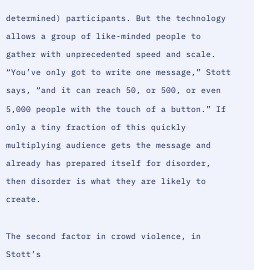determined) participants. But the technology allows a group of like-minded people to gather with unprecedented speed and scale. “You’ve only got to write one message,” Stott says, “and it can reach 50, or 500, or even 5,000 people with the touch of a button.” If only a tiny fraction of this quickly multiplying audience gets the message and already has prepared itself for disorder, then disorder is what they are likely to create.

The second factor in crowd violence, in Stott’s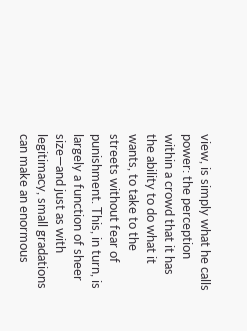view, is simply what he calls power: the perception within a crowd that it has the ability to do what it wants, to take to the streets without fear of punishment. This, in turn, is largely a function of sheer size—and just as with legitimacy, small gradations can make an enormous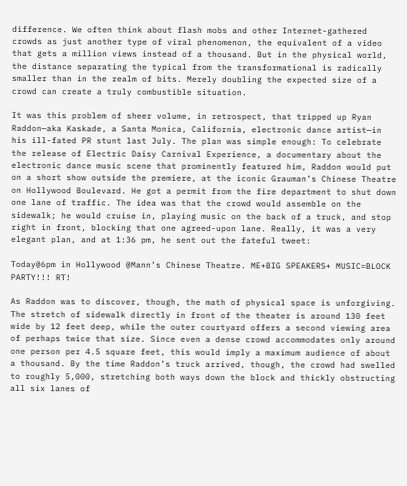difference. We often think about flash mobs and other Internet-gathered crowds as just another type of viral phenomenon, the equivalent of a video that gets a million views instead of a thousand. But in the physical world, the distance separating the typical from the transformational is radically smaller than in the realm of bits. Merely doubling the expected size of a crowd can create a truly combustible situation.

It was this problem of sheer volume, in retrospect, that tripped up Ryan Raddon—aka Kaskade, a Santa Monica, California, electronic dance artist—in his ill-fated PR stunt last July. The plan was simple enough: To celebrate the release of Electric Daisy Carnival Experience, a documentary about the electronic dance music scene that prominently featured him, Raddon would put on a short show outside the premiere, at the iconic Grauman’s Chinese Theatre on Hollywood Boulevard. He got a permit from the fire department to shut down one lane of traffic. The idea was that the crowd would assemble on the sidewalk; he would cruise in, playing music on the back of a truck, and stop right in front, blocking that one agreed-upon lane. Really, it was a very elegant plan, and at 1:36 pm, he sent out the fateful tweet:

Today@6pm in Hollywood @Mann’s Chinese Theatre. ME+BIG SPEAKERS+ MUSIC=BLOCK PARTY!!! RT!

As Raddon was to discover, though, the math of physical space is unforgiving. The stretch of sidewalk directly in front of the theater is around 130 feet wide by 12 feet deep, while the outer courtyard offers a second viewing area of perhaps twice that size. Since even a dense crowd accommodates only around one person per 4.5 square feet, this would imply a maximum audience of about a thousand. By the time Raddon’s truck arrived, though, the crowd had swelled to roughly 5,000, stretching both ways down the block and thickly obstructing all six lanes of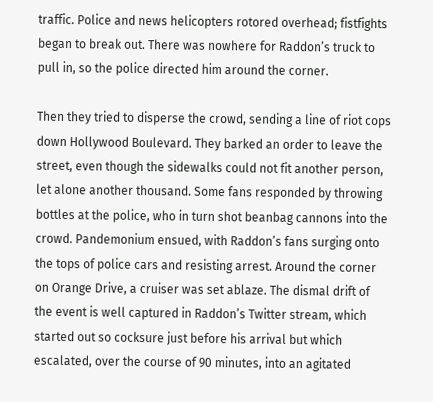traffic. Police and news helicopters rotored overhead; fistfights began to break out. There was nowhere for Raddon’s truck to pull in, so the police directed him around the corner.

Then they tried to disperse the crowd, sending a line of riot cops down Hollywood Boulevard. They barked an order to leave the street, even though the sidewalks could not fit another person, let alone another thousand. Some fans responded by throwing bottles at the police, who in turn shot beanbag cannons into the crowd. Pandemonium ensued, with Raddon’s fans surging onto the tops of police cars and resisting arrest. Around the corner on Orange Drive, a cruiser was set ablaze. The dismal drift of the event is well captured in Raddon’s Twitter stream, which started out so cocksure just before his arrival but which escalated, over the course of 90 minutes, into an agitated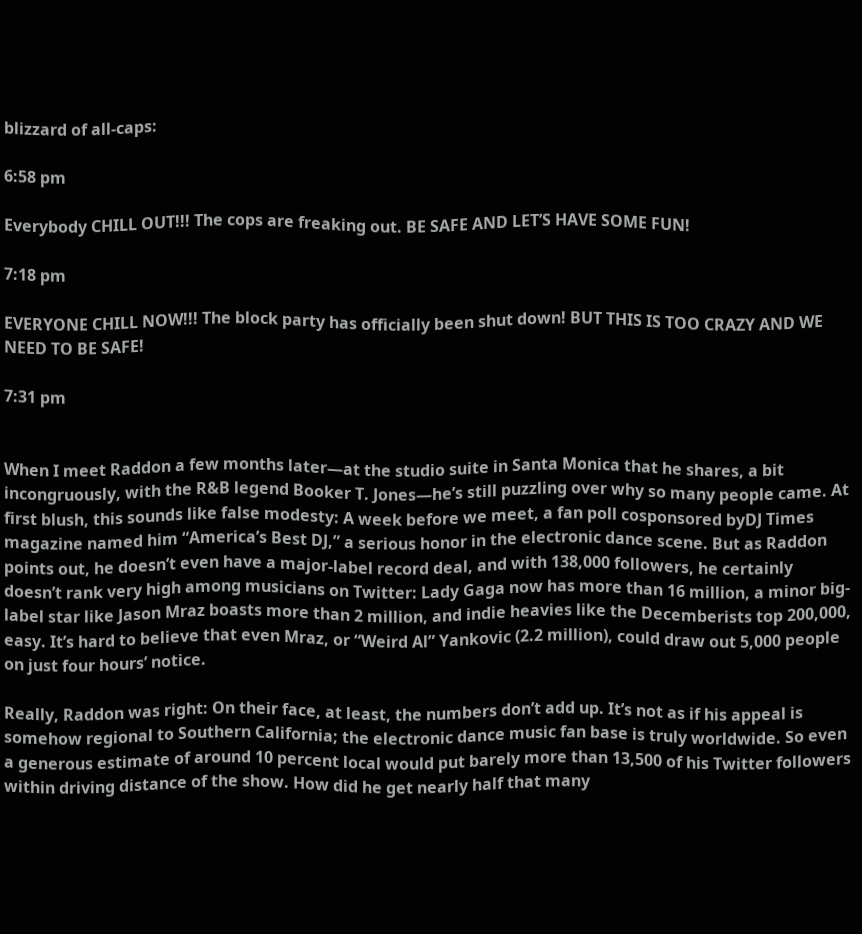blizzard of all-caps:

6:58 pm

Everybody CHILL OUT!!! The cops are freaking out. BE SAFE AND LET’S HAVE SOME FUN!

7:18 pm

EVERYONE CHILL NOW!!! The block party has officially been shut down! BUT THIS IS TOO CRAZY AND WE NEED TO BE SAFE!

7:31 pm


When I meet Raddon a few months later—at the studio suite in Santa Monica that he shares, a bit incongruously, with the R&B legend Booker T. Jones—he’s still puzzling over why so many people came. At first blush, this sounds like false modesty: A week before we meet, a fan poll cosponsored byDJ Times magazine named him “America’s Best DJ,” a serious honor in the electronic dance scene. But as Raddon points out, he doesn’t even have a major-label record deal, and with 138,000 followers, he certainly doesn’t rank very high among musicians on Twitter: Lady Gaga now has more than 16 million, a minor big-label star like Jason Mraz boasts more than 2 million, and indie heavies like the Decemberists top 200,000, easy. It’s hard to believe that even Mraz, or “Weird Al” Yankovic (2.2 million), could draw out 5,000 people on just four hours’ notice.

Really, Raddon was right: On their face, at least, the numbers don’t add up. It’s not as if his appeal is somehow regional to Southern California; the electronic dance music fan base is truly worldwide. So even a generous estimate of around 10 percent local would put barely more than 13,500 of his Twitter followers within driving distance of the show. How did he get nearly half that many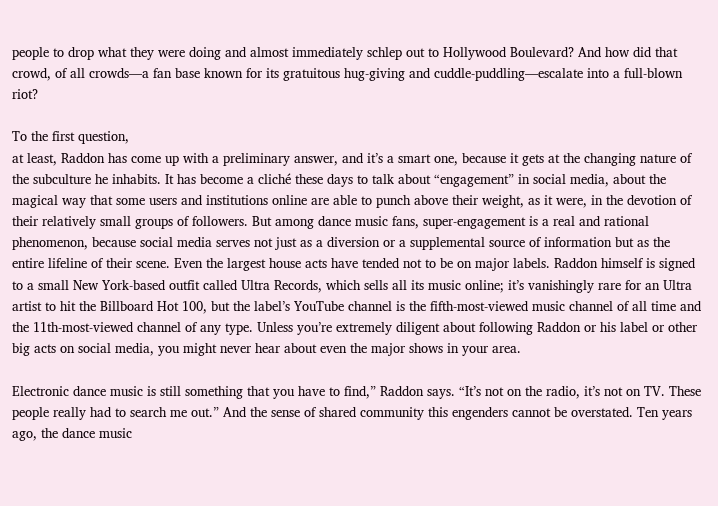people to drop what they were doing and almost immediately schlep out to Hollywood Boulevard? And how did that crowd, of all crowds—a fan base known for its gratuitous hug-giving and cuddle-puddling—escalate into a full-blown riot?

To the first question,
at least, Raddon has come up with a preliminary answer, and it’s a smart one, because it gets at the changing nature of the subculture he inhabits. It has become a cliché these days to talk about “engagement” in social media, about the magical way that some users and institutions online are able to punch above their weight, as it were, in the devotion of their relatively small groups of followers. But among dance music fans, super-engagement is a real and rational phenomenon, because social media serves not just as a diversion or a supplemental source of information but as the entire lifeline of their scene. Even the largest house acts have tended not to be on major labels. Raddon himself is signed to a small New York-based outfit called Ultra Records, which sells all its music online; it’s vanishingly rare for an Ultra artist to hit the Billboard Hot 100, but the label’s YouTube channel is the fifth-most-viewed music channel of all time and the 11th-most-viewed channel of any type. Unless you’re extremely diligent about following Raddon or his label or other big acts on social media, you might never hear about even the major shows in your area.

Electronic dance music is still something that you have to find,” Raddon says. “It’s not on the radio, it’s not on TV. These people really had to search me out.” And the sense of shared community this engenders cannot be overstated. Ten years ago, the dance music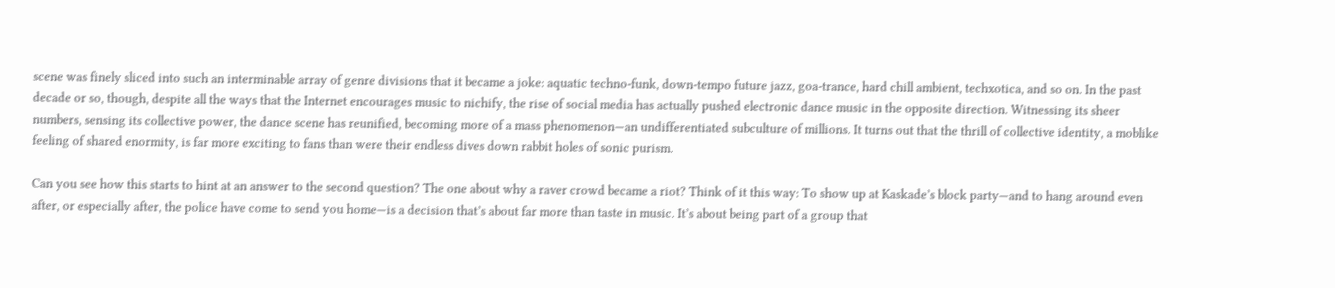scene was finely sliced into such an interminable array of genre divisions that it became a joke: aquatic techno-funk, down-tempo future jazz, goa-trance, hard chill ambient, techxotica, and so on. In the past decade or so, though, despite all the ways that the Internet encourages music to nichify, the rise of social media has actually pushed electronic dance music in the opposite direction. Witnessing its sheer numbers, sensing its collective power, the dance scene has reunified, becoming more of a mass phenomenon—an undifferentiated subculture of millions. It turns out that the thrill of collective identity, a moblike feeling of shared enormity, is far more exciting to fans than were their endless dives down rabbit holes of sonic purism.

Can you see how this starts to hint at an answer to the second question? The one about why a raver crowd became a riot? Think of it this way: To show up at Kaskade’s block party—and to hang around even after, or especially after, the police have come to send you home—is a decision that’s about far more than taste in music. It’s about being part of a group that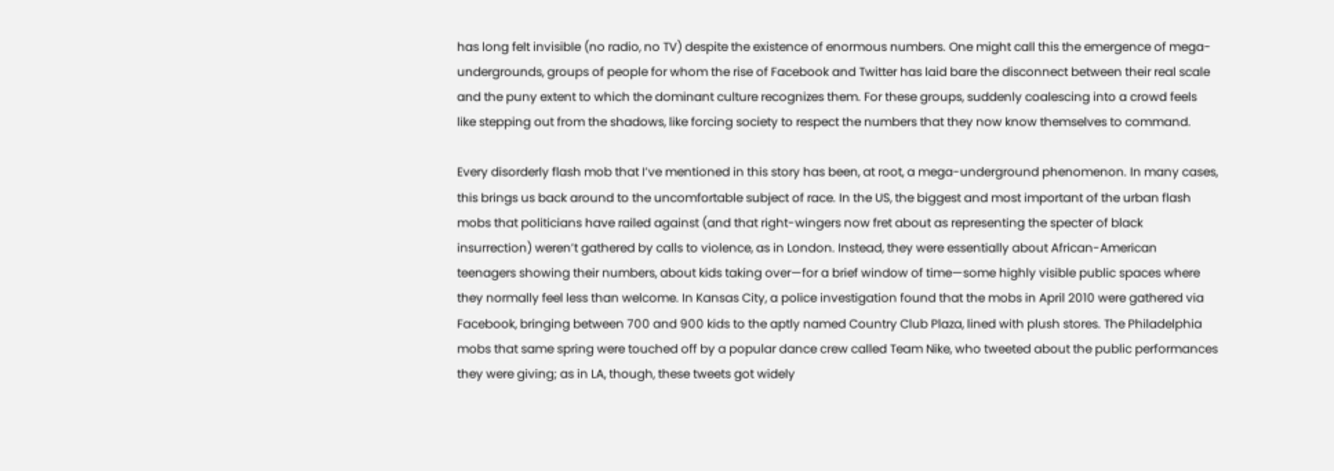has long felt invisible (no radio, no TV) despite the existence of enormous numbers. One might call this the emergence of mega-undergrounds, groups of people for whom the rise of Facebook and Twitter has laid bare the disconnect between their real scale and the puny extent to which the dominant culture recognizes them. For these groups, suddenly coalescing into a crowd feels like stepping out from the shadows, like forcing society to respect the numbers that they now know themselves to command.

Every disorderly flash mob that I’ve mentioned in this story has been, at root, a mega-underground phenomenon. In many cases, this brings us back around to the uncomfortable subject of race. In the US, the biggest and most important of the urban flash mobs that politicians have railed against (and that right-wingers now fret about as representing the specter of black insurrection) weren’t gathered by calls to violence, as in London. Instead, they were essentially about African-American teenagers showing their numbers, about kids taking over—for a brief window of time—some highly visible public spaces where they normally feel less than welcome. In Kansas City, a police investigation found that the mobs in April 2010 were gathered via Facebook, bringing between 700 and 900 kids to the aptly named Country Club Plaza, lined with plush stores. The Philadelphia mobs that same spring were touched off by a popular dance crew called Team Nike, who tweeted about the public performances they were giving; as in LA, though, these tweets got widely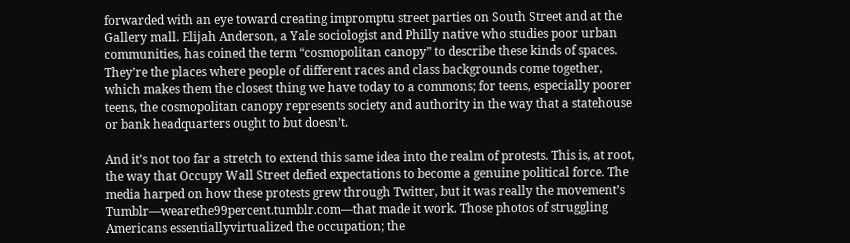forwarded with an eye toward creating impromptu street parties on South Street and at the Gallery mall. Elijah Anderson, a Yale sociologist and Philly native who studies poor urban communities, has coined the term “cosmopolitan canopy” to describe these kinds of spaces. They’re the places where people of different races and class backgrounds come together, which makes them the closest thing we have today to a commons; for teens, especially poorer teens, the cosmopolitan canopy represents society and authority in the way that a statehouse or bank headquarters ought to but doesn’t.

And it’s not too far a stretch to extend this same idea into the realm of protests. This is, at root, the way that Occupy Wall Street defied expectations to become a genuine political force. The media harped on how these protests grew through Twitter, but it was really the movement’s Tumblr—wearethe99percent.tumblr.com—that made it work. Those photos of struggling Americans essentiallyvirtualized the occupation; the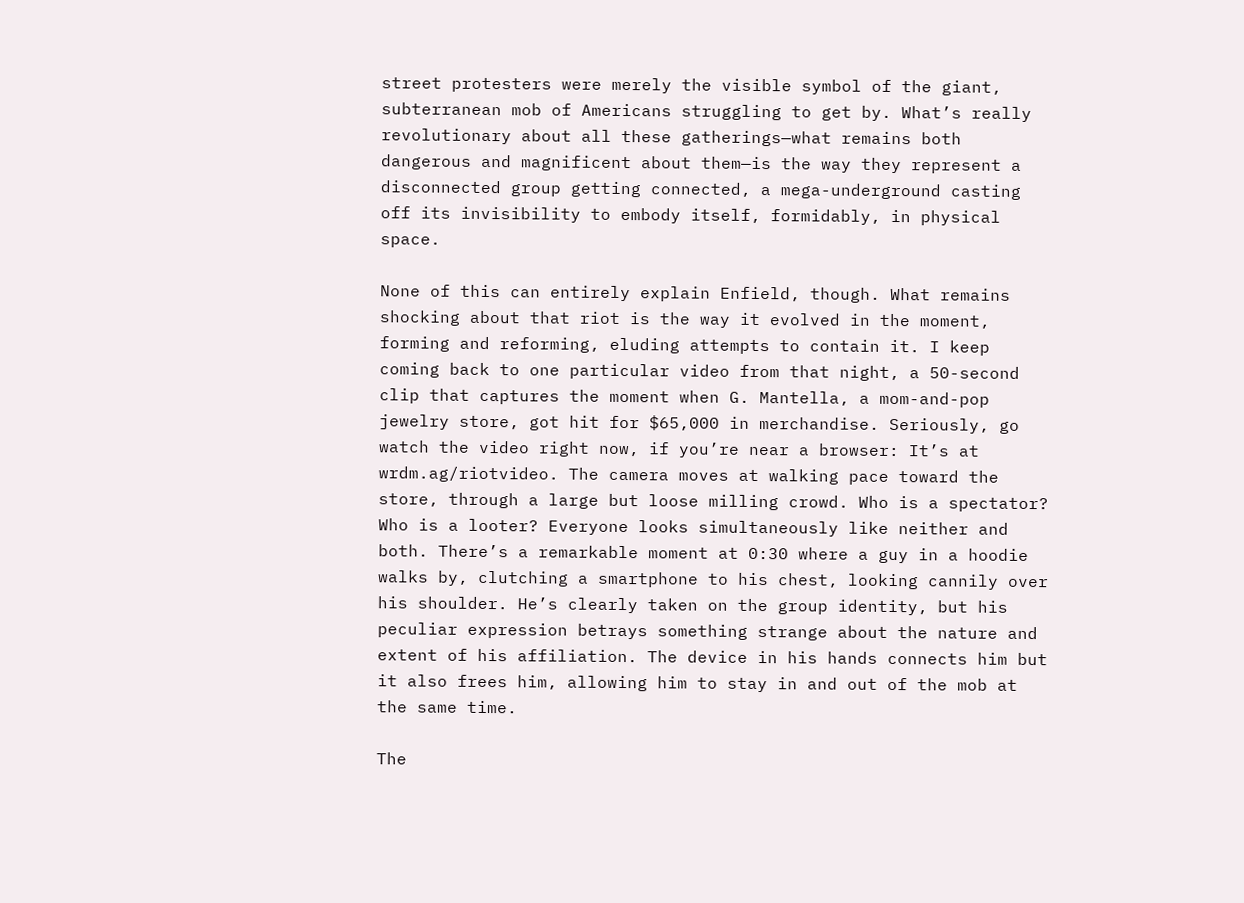street protesters were merely the visible symbol of the giant, subterranean mob of Americans struggling to get by. What’s really revolutionary about all these gatherings—what remains both dangerous and magnificent about them—is the way they represent a disconnected group getting connected, a mega-underground casting off its invisibility to embody itself, formidably, in physical space.

None of this can entirely explain Enfield, though. What remains shocking about that riot is the way it evolved in the moment, forming and reforming, eluding attempts to contain it. I keep coming back to one particular video from that night, a 50-second clip that captures the moment when G. Mantella, a mom-and-pop jewelry store, got hit for $65,000 in merchandise. Seriously, go watch the video right now, if you’re near a browser: It’s at wrdm.ag/riotvideo. The camera moves at walking pace toward the store, through a large but loose milling crowd. Who is a spectator? Who is a looter? Everyone looks simultaneously like neither and both. There’s a remarkable moment at 0:30 where a guy in a hoodie walks by, clutching a smartphone to his chest, looking cannily over his shoulder. He’s clearly taken on the group identity, but his peculiar expression betrays something strange about the nature and extent of his affiliation. The device in his hands connects him but it also frees him, allowing him to stay in and out of the mob at the same time.

The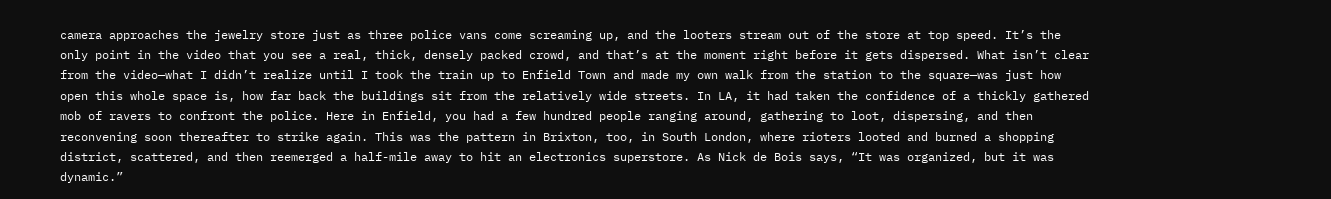camera approaches the jewelry store just as three police vans come screaming up, and the looters stream out of the store at top speed. It’s the only point in the video that you see a real, thick, densely packed crowd, and that’s at the moment right before it gets dispersed. What isn’t clear from the video—what I didn’t realize until I took the train up to Enfield Town and made my own walk from the station to the square—was just how open this whole space is, how far back the buildings sit from the relatively wide streets. In LA, it had taken the confidence of a thickly gathered mob of ravers to confront the police. Here in Enfield, you had a few hundred people ranging around, gathering to loot, dispersing, and then reconvening soon thereafter to strike again. This was the pattern in Brixton, too, in South London, where rioters looted and burned a shopping district, scattered, and then reemerged a half-mile away to hit an electronics superstore. As Nick de Bois says, “It was organized, but it was dynamic.”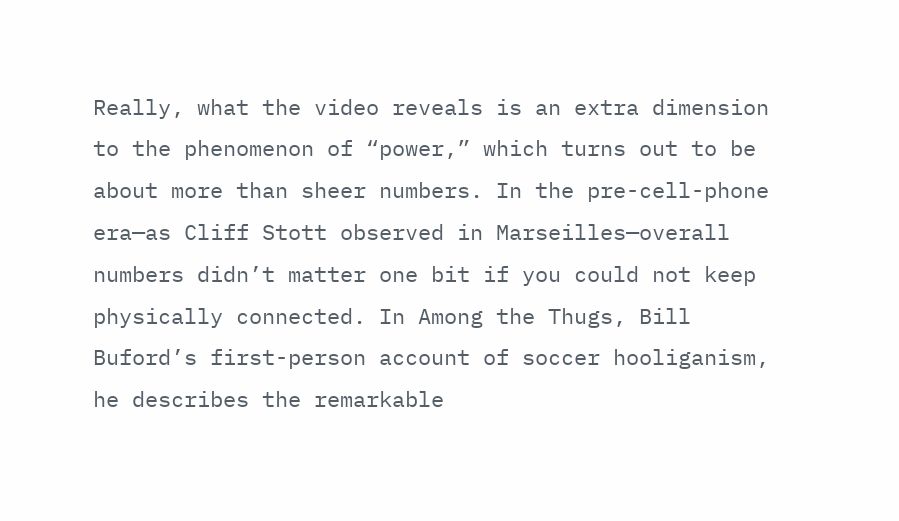Really, what the video reveals is an extra dimension to the phenomenon of “power,” which turns out to be about more than sheer numbers. In the pre-cell-phone era—as Cliff Stott observed in Marseilles—overall numbers didn’t matter one bit if you could not keep physically connected. In Among the Thugs, Bill Buford’s first-person account of soccer hooliganism, he describes the remarkable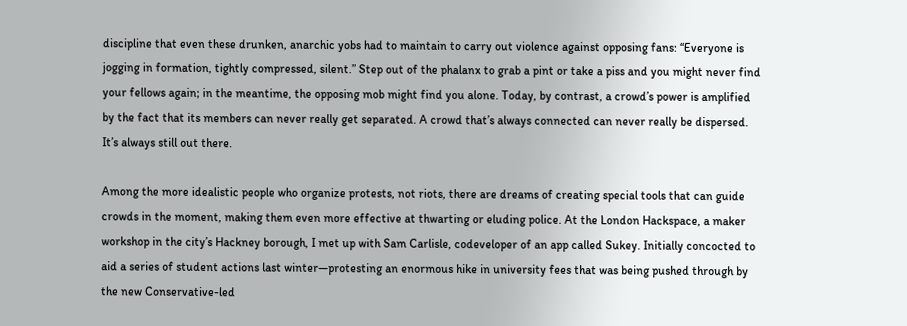discipline that even these drunken, anarchic yobs had to maintain to carry out violence against opposing fans: “Everyone is jogging in formation, tightly compressed, silent.” Step out of the phalanx to grab a pint or take a piss and you might never find your fellows again; in the meantime, the opposing mob might find you alone. Today, by contrast, a crowd’s power is amplified by the fact that its members can never really get separated. A crowd that’s always connected can never really be dispersed. It’s always still out there.

Among the more idealistic people who organize protests, not riots, there are dreams of creating special tools that can guide crowds in the moment, making them even more effective at thwarting or eluding police. At the London Hackspace, a maker workshop in the city’s Hackney borough, I met up with Sam Carlisle, codeveloper of an app called Sukey. Initially concocted to aid a series of student actions last winter—protesting an enormous hike in university fees that was being pushed through by the new Conservative-led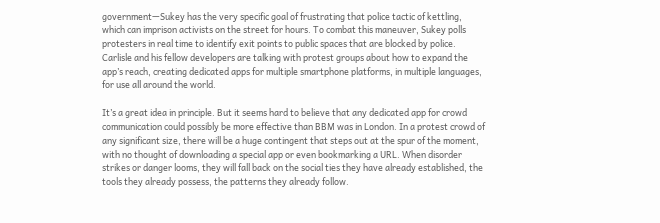government—Sukey has the very specific goal of frustrating that police tactic of kettling, which can imprison activists on the street for hours. To combat this maneuver, Sukey polls protesters in real time to identify exit points to public spaces that are blocked by police. Carlisle and his fellow developers are talking with protest groups about how to expand the app’s reach, creating dedicated apps for multiple smartphone platforms, in multiple languages, for use all around the world.

It’s a great idea in principle. But it seems hard to believe that any dedicated app for crowd communication could possibly be more effective than BBM was in London. In a protest crowd of any significant size, there will be a huge contingent that steps out at the spur of the moment, with no thought of downloading a special app or even bookmarking a URL. When disorder strikes or danger looms, they will fall back on the social ties they have already established, the tools they already possess, the patterns they already follow.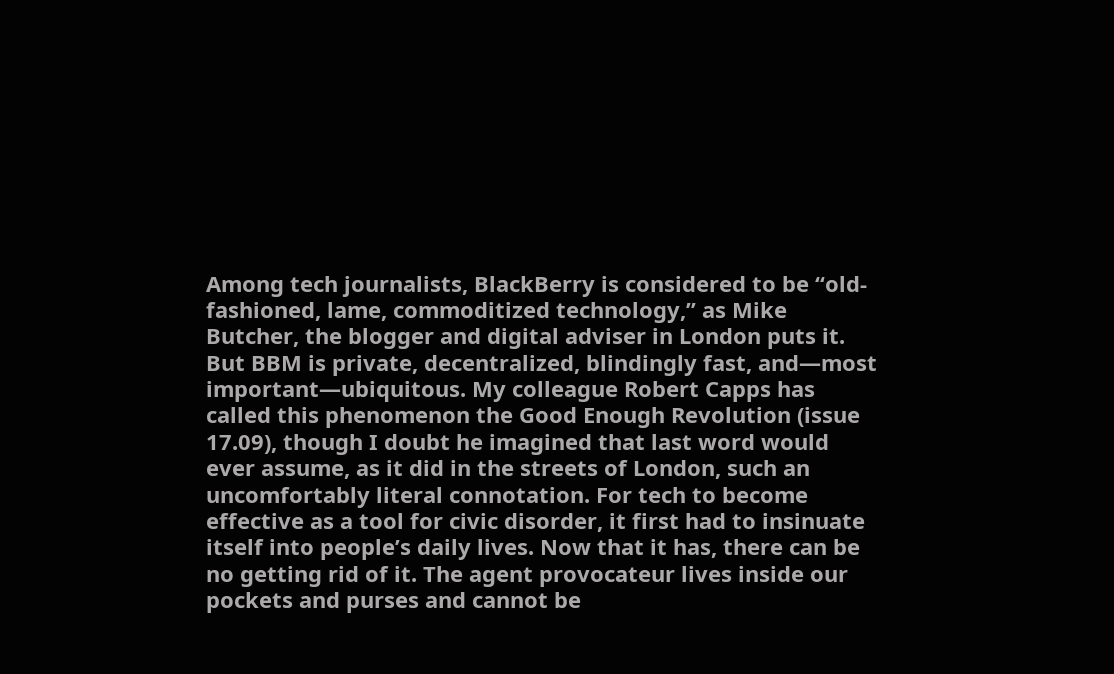Among tech journalists, BlackBerry is considered to be “old-fashioned, lame, commoditized technology,” as Mike Butcher, the blogger and digital adviser in London puts it. But BBM is private, decentralized, blindingly fast, and—most important—ubiquitous. My colleague Robert Capps has called this phenomenon the Good Enough Revolution (issue 17.09), though I doubt he imagined that last word would ever assume, as it did in the streets of London, such an uncomfortably literal connotation. For tech to become effective as a tool for civic disorder, it first had to insinuate itself into people’s daily lives. Now that it has, there can be no getting rid of it. The agent provocateur lives inside our pockets and purses and cannot be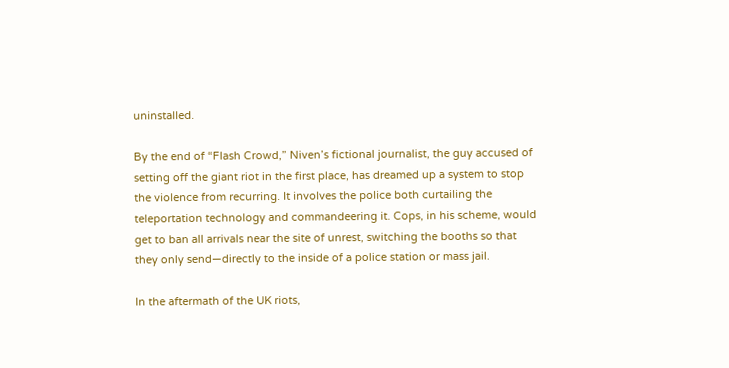uninstalled.

By the end of “Flash Crowd,” Niven’s fictional journalist, the guy accused of setting off the giant riot in the first place, has dreamed up a system to stop the violence from recurring. It involves the police both curtailing the teleportation technology and commandeering it. Cops, in his scheme, would get to ban all arrivals near the site of unrest, switching the booths so that they only send—directly to the inside of a police station or mass jail.

In the aftermath of the UK riots,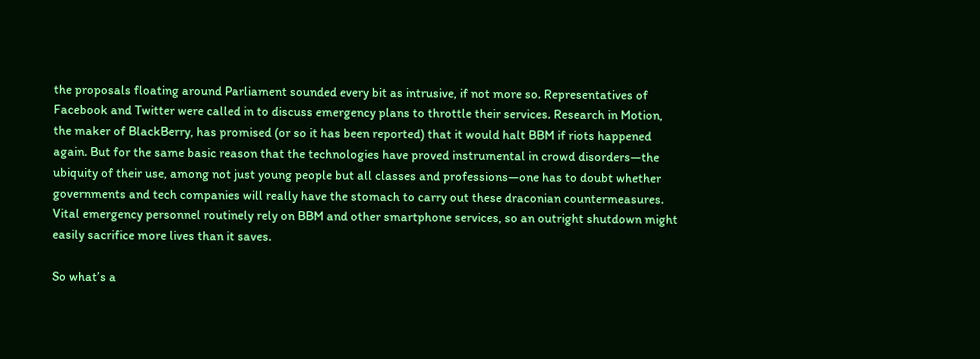the proposals floating around Parliament sounded every bit as intrusive, if not more so. Representatives of Facebook and Twitter were called in to discuss emergency plans to throttle their services. Research in Motion, the maker of BlackBerry, has promised (or so it has been reported) that it would halt BBM if riots happened again. But for the same basic reason that the technologies have proved instrumental in crowd disorders—the ubiquity of their use, among not just young people but all classes and professions—one has to doubt whether governments and tech companies will really have the stomach to carry out these draconian countermeasures. Vital emergency personnel routinely rely on BBM and other smartphone services, so an outright shutdown might easily sacrifice more lives than it saves.

So what’s a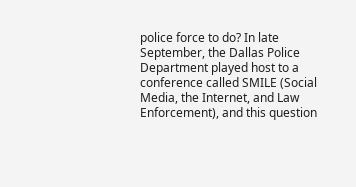police force to do? In late September, the Dallas Police Department played host to a conference called SMILE (Social Media, the Internet, and Law Enforcement), and this question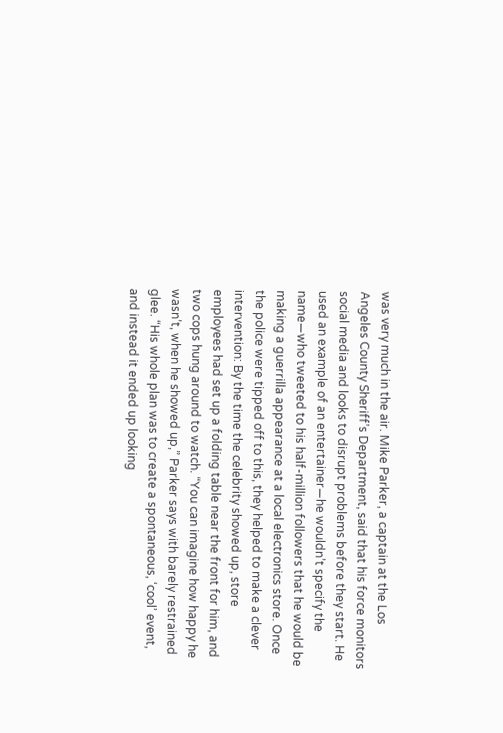was very much in the air. Mike Parker, a captain at the Los Angeles County Sheriff’s Department, said that his force monitors social media and looks to disrupt problems before they start. He used an example of an entertainer—he wouldn’t specify the name—who tweeted to his half-million followers that he would be making a guerrilla appearance at a local electronics store. Once the police were tipped off to this, they helped to make a clever intervention: By the time the celebrity showed up, store employees had set up a folding table near the front for him, and two cops hung around to watch. “You can imagine how happy he wasn’t, when he showed up,” Parker says with barely restrained glee. “His whole plan was to create a spontaneous, ‘cool’ event, and instead it ended up looking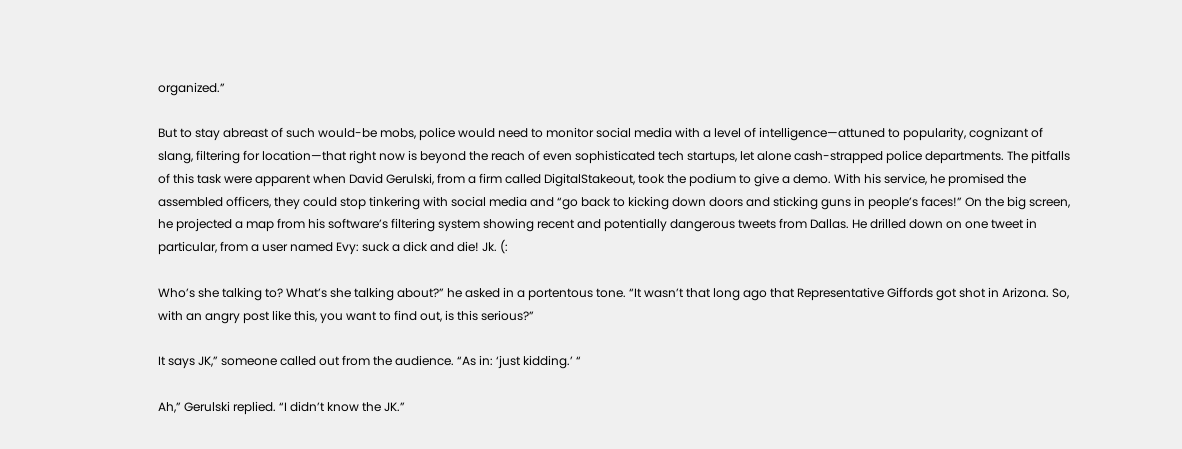organized.”

But to stay abreast of such would-be mobs, police would need to monitor social media with a level of intelligence—attuned to popularity, cognizant of slang, filtering for location—that right now is beyond the reach of even sophisticated tech startups, let alone cash-strapped police departments. The pitfalls of this task were apparent when David Gerulski, from a firm called DigitalStakeout, took the podium to give a demo. With his service, he promised the assembled officers, they could stop tinkering with social media and “go back to kicking down doors and sticking guns in people’s faces!” On the big screen, he projected a map from his software’s filtering system showing recent and potentially dangerous tweets from Dallas. He drilled down on one tweet in particular, from a user named Evy: suck a dick and die! Jk. (:

Who’s she talking to? What’s she talking about?” he asked in a portentous tone. “It wasn’t that long ago that Representative Giffords got shot in Arizona. So, with an angry post like this, you want to find out, is this serious?”

It says JK,” someone called out from the audience. “As in: ‘just kidding.’ “

Ah,” Gerulski replied. “I didn’t know the JK.”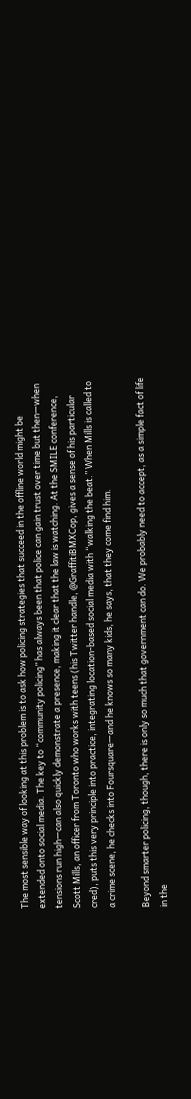The most sensible way of looking at this problem is to ask how policing strategies that succeed in the offline world might be extended onto social media. The key to “community policing” has always been that police can gain trust over time but then—when tensions run high—can also quickly demonstrate a presence, making it clear that the law is watching. At the SMILE conference, Scott Mills, an officer from Toronto who works with teens (his Twitter handle, @GraffitiBMXCop, gives a sense of his particular cred), puts this very principle into practice, integrating location-based social media with “walking the beat.” When Mills is called to a crime scene, he checks into Foursquare—and he knows so many kids, he says, that they come find him.

Beyond smarter policing, though, there is only so much that government can do. We probably need to accept, as a simple fact of life in the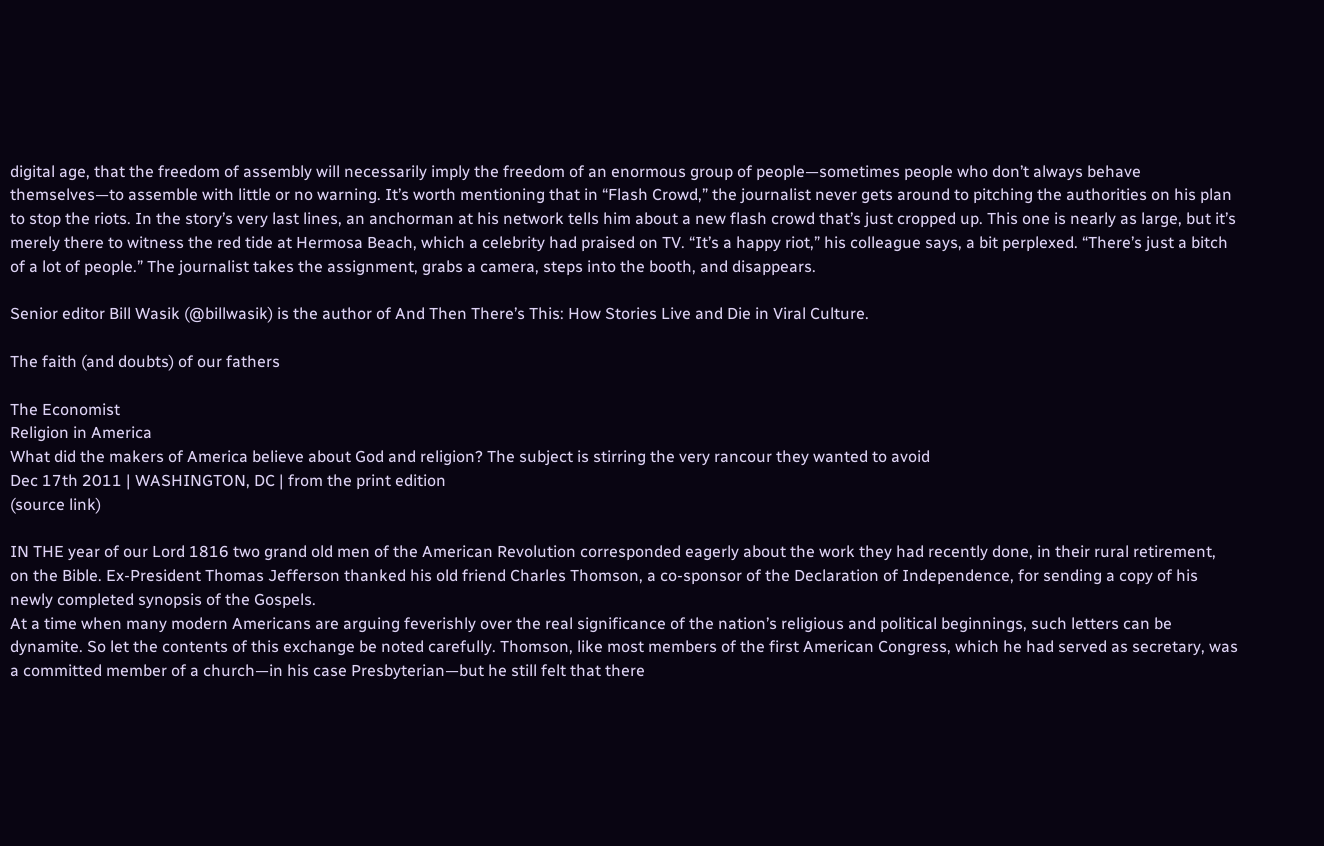digital age, that the freedom of assembly will necessarily imply the freedom of an enormous group of people—sometimes people who don’t always behave themselves—to assemble with little or no warning. It’s worth mentioning that in “Flash Crowd,” the journalist never gets around to pitching the authorities on his plan to stop the riots. In the story’s very last lines, an anchorman at his network tells him about a new flash crowd that’s just cropped up. This one is nearly as large, but it’s merely there to witness the red tide at Hermosa Beach, which a celebrity had praised on TV. “It’s a happy riot,” his colleague says, a bit perplexed. “There’s just a bitch of a lot of people.” The journalist takes the assignment, grabs a camera, steps into the booth, and disappears.

Senior editor Bill Wasik (@billwasik) is the author of And Then There’s This: How Stories Live and Die in Viral Culture.

The faith (and doubts) of our fathers

The Economist
Religion in America
What did the makers of America believe about God and religion? The subject is stirring the very rancour they wanted to avoid
Dec 17th 2011 | WASHINGTON, DC | from the print edition
(source link)

IN THE year of our Lord 1816 two grand old men of the American Revolution corresponded eagerly about the work they had recently done, in their rural retirement, on the Bible. Ex-President Thomas Jefferson thanked his old friend Charles Thomson, a co-sponsor of the Declaration of Independence, for sending a copy of his newly completed synopsis of the Gospels.
At a time when many modern Americans are arguing feverishly over the real significance of the nation’s religious and political beginnings, such letters can be dynamite. So let the contents of this exchange be noted carefully. Thomson, like most members of the first American Congress, which he had served as secretary, was a committed member of a church—in his case Presbyterian—but he still felt that there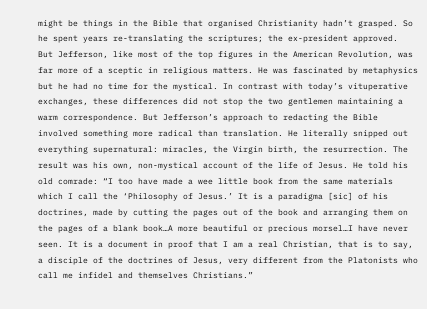might be things in the Bible that organised Christianity hadn’t grasped. So he spent years re-translating the scriptures; the ex-president approved.
But Jefferson, like most of the top figures in the American Revolution, was far more of a sceptic in religious matters. He was fascinated by metaphysics but he had no time for the mystical. In contrast with today’s vituperative exchanges, these differences did not stop the two gentlemen maintaining a warm correspondence. But Jefferson’s approach to redacting the Bible involved something more radical than translation. He literally snipped out everything supernatural: miracles, the Virgin birth, the resurrection. The result was his own, non-mystical account of the life of Jesus. He told his old comrade: “I too have made a wee little book from the same materials which I call the ‘Philosophy of Jesus.’ It is a paradigma [sic] of his doctrines, made by cutting the pages out of the book and arranging them on the pages of a blank book…A more beautiful or precious morsel…I have never seen. It is a document in proof that I am a real Christian, that is to say, a disciple of the doctrines of Jesus, very different from the Platonists who call me infidel and themselves Christians.”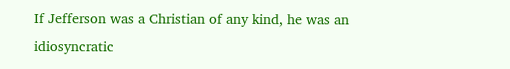If Jefferson was a Christian of any kind, he was an idiosyncratic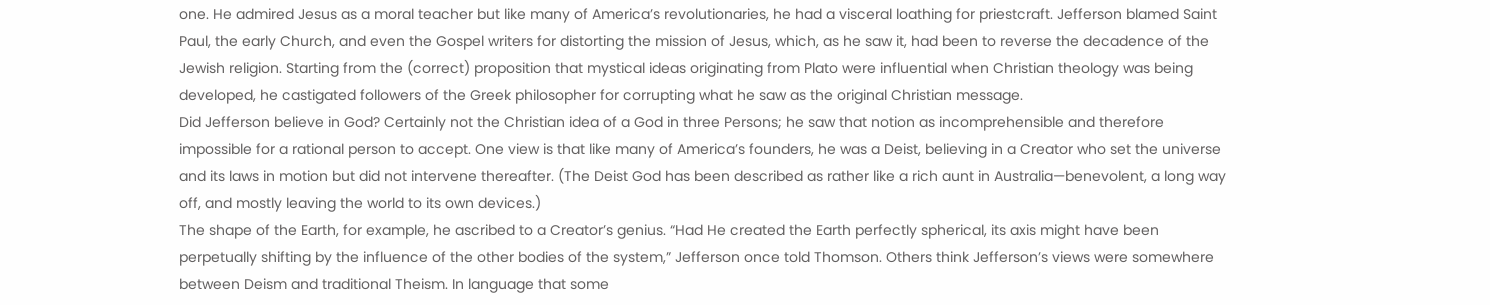one. He admired Jesus as a moral teacher but like many of America’s revolutionaries, he had a visceral loathing for priestcraft. Jefferson blamed Saint Paul, the early Church, and even the Gospel writers for distorting the mission of Jesus, which, as he saw it, had been to reverse the decadence of the Jewish religion. Starting from the (correct) proposition that mystical ideas originating from Plato were influential when Christian theology was being developed, he castigated followers of the Greek philosopher for corrupting what he saw as the original Christian message.
Did Jefferson believe in God? Certainly not the Christian idea of a God in three Persons; he saw that notion as incomprehensible and therefore impossible for a rational person to accept. One view is that like many of America’s founders, he was a Deist, believing in a Creator who set the universe and its laws in motion but did not intervene thereafter. (The Deist God has been described as rather like a rich aunt in Australia—benevolent, a long way off, and mostly leaving the world to its own devices.)
The shape of the Earth, for example, he ascribed to a Creator’s genius. “Had He created the Earth perfectly spherical, its axis might have been perpetually shifting by the influence of the other bodies of the system,” Jefferson once told Thomson. Others think Jefferson’s views were somewhere between Deism and traditional Theism. In language that some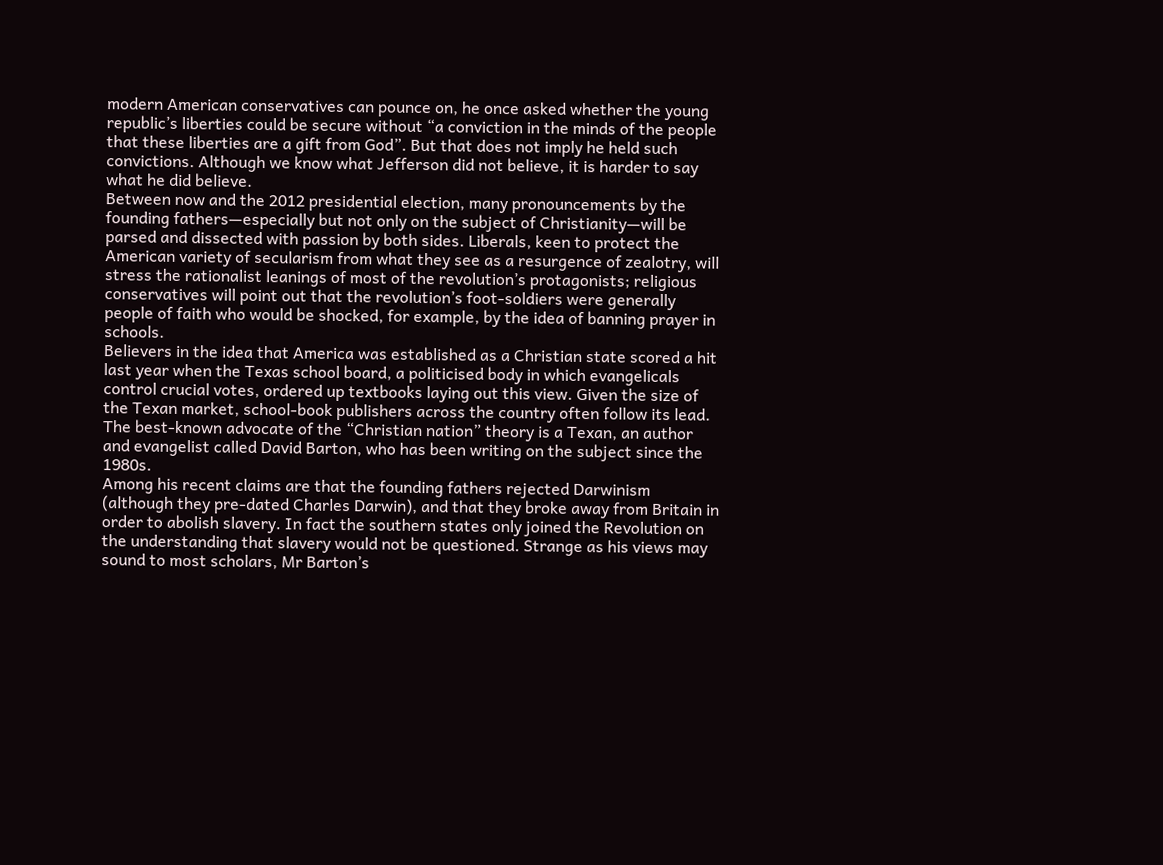modern American conservatives can pounce on, he once asked whether the young republic’s liberties could be secure without “a conviction in the minds of the people that these liberties are a gift from God”. But that does not imply he held such convictions. Although we know what Jefferson did not believe, it is harder to say what he did believe.
Between now and the 2012 presidential election, many pronouncements by the founding fathers—especially but not only on the subject of Christianity—will be parsed and dissected with passion by both sides. Liberals, keen to protect the American variety of secularism from what they see as a resurgence of zealotry, will stress the rationalist leanings of most of the revolution’s protagonists; religious conservatives will point out that the revolution’s foot-soldiers were generally people of faith who would be shocked, for example, by the idea of banning prayer in schools.
Believers in the idea that America was established as a Christian state scored a hit last year when the Texas school board, a politicised body in which evangelicals control crucial votes, ordered up textbooks laying out this view. Given the size of the Texan market, school-book publishers across the country often follow its lead. The best-known advocate of the “Christian nation” theory is a Texan, an author and evangelist called David Barton, who has been writing on the subject since the 1980s.
Among his recent claims are that the founding fathers rejected Darwinism (although they pre-dated Charles Darwin), and that they broke away from Britain in order to abolish slavery. In fact the southern states only joined the Revolution on the understanding that slavery would not be questioned. Strange as his views may sound to most scholars, Mr Barton’s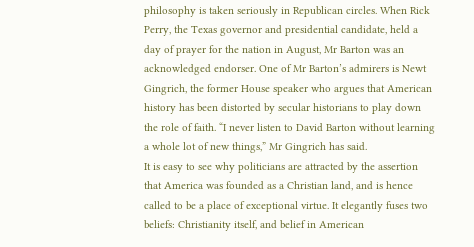philosophy is taken seriously in Republican circles. When Rick Perry, the Texas governor and presidential candidate, held a day of prayer for the nation in August, Mr Barton was an acknowledged endorser. One of Mr Barton’s admirers is Newt Gingrich, the former House speaker who argues that American history has been distorted by secular historians to play down the role of faith. “I never listen to David Barton without learning a whole lot of new things,” Mr Gingrich has said.
It is easy to see why politicians are attracted by the assertion that America was founded as a Christian land, and is hence called to be a place of exceptional virtue. It elegantly fuses two beliefs: Christianity itself, and belief in American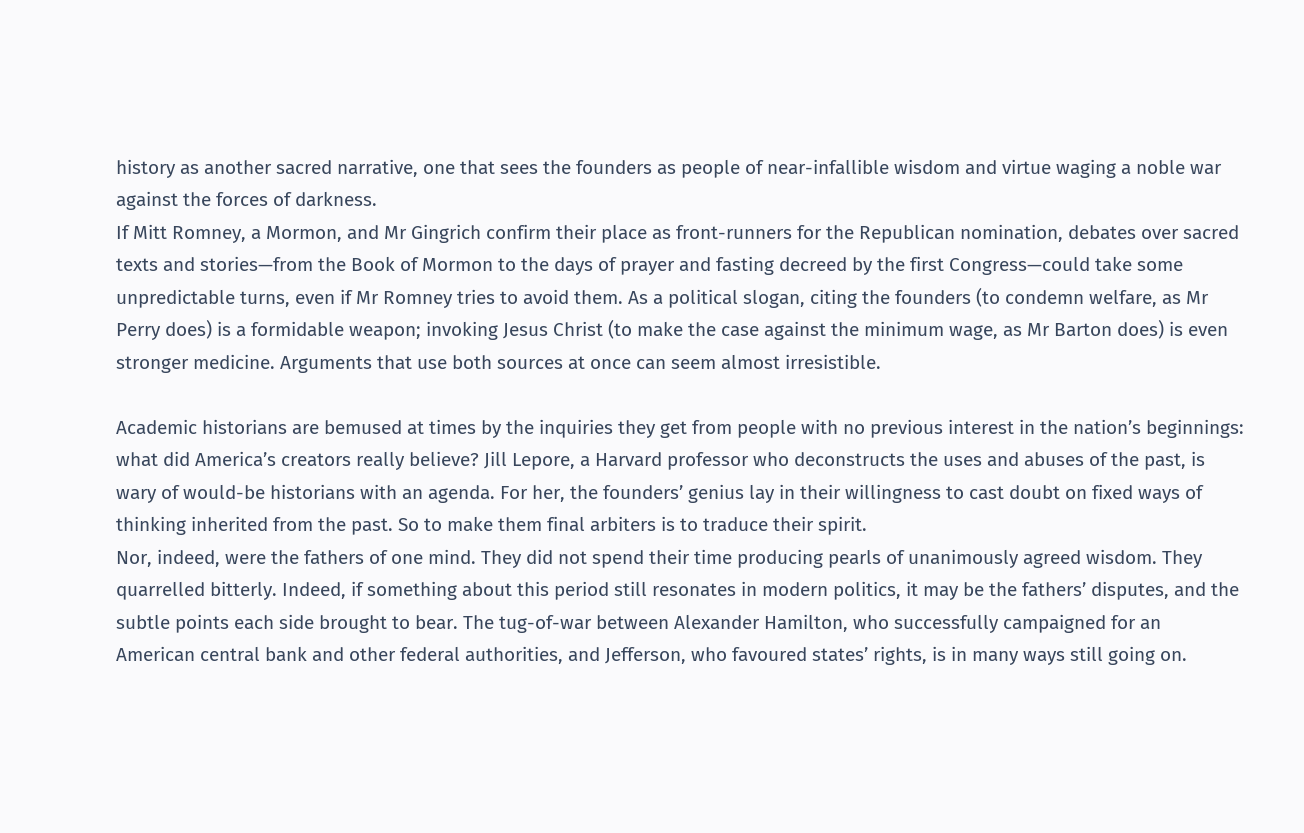history as another sacred narrative, one that sees the founders as people of near-infallible wisdom and virtue waging a noble war against the forces of darkness.
If Mitt Romney, a Mormon, and Mr Gingrich confirm their place as front-runners for the Republican nomination, debates over sacred texts and stories—from the Book of Mormon to the days of prayer and fasting decreed by the first Congress—could take some unpredictable turns, even if Mr Romney tries to avoid them. As a political slogan, citing the founders (to condemn welfare, as Mr Perry does) is a formidable weapon; invoking Jesus Christ (to make the case against the minimum wage, as Mr Barton does) is even stronger medicine. Arguments that use both sources at once can seem almost irresistible.

Academic historians are bemused at times by the inquiries they get from people with no previous interest in the nation’s beginnings: what did America’s creators really believe? Jill Lepore, a Harvard professor who deconstructs the uses and abuses of the past, is wary of would-be historians with an agenda. For her, the founders’ genius lay in their willingness to cast doubt on fixed ways of thinking inherited from the past. So to make them final arbiters is to traduce their spirit.
Nor, indeed, were the fathers of one mind. They did not spend their time producing pearls of unanimously agreed wisdom. They quarrelled bitterly. Indeed, if something about this period still resonates in modern politics, it may be the fathers’ disputes, and the subtle points each side brought to bear. The tug-of-war between Alexander Hamilton, who successfully campaigned for an American central bank and other federal authorities, and Jefferson, who favoured states’ rights, is in many ways still going on.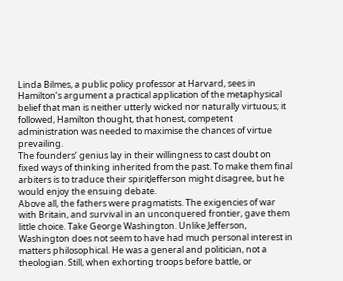Linda Bilmes, a public policy professor at Harvard, sees in Hamilton’s argument a practical application of the metaphysical belief that man is neither utterly wicked nor naturally virtuous; it followed, Hamilton thought, that honest, competent administration was needed to maximise the chances of virtue prevailing.
The founders’ genius lay in their willingness to cast doubt on fixed ways of thinking inherited from the past. To make them final arbiters is to traduce their spiritJefferson might disagree, but he would enjoy the ensuing debate.
Above all, the fathers were pragmatists. The exigencies of war with Britain, and survival in an unconquered frontier, gave them little choice. Take George Washington. Unlike Jefferson, Washington does not seem to have had much personal interest in matters philosophical. He was a general and politician, not a theologian. Still, when exhorting troops before battle, or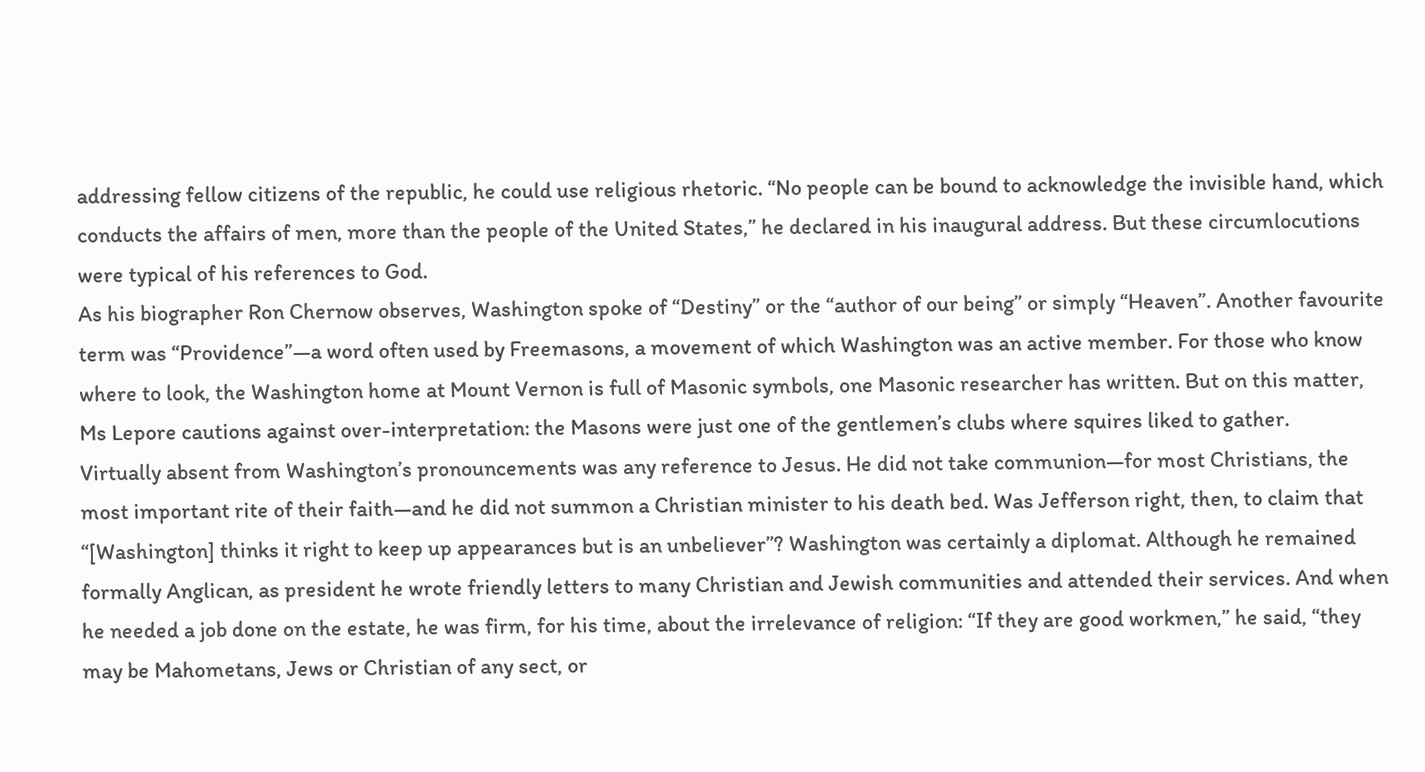addressing fellow citizens of the republic, he could use religious rhetoric. “No people can be bound to acknowledge the invisible hand, which conducts the affairs of men, more than the people of the United States,” he declared in his inaugural address. But these circumlocutions were typical of his references to God.
As his biographer Ron Chernow observes, Washington spoke of “Destiny” or the “author of our being” or simply “Heaven”. Another favourite term was “Providence”—a word often used by Freemasons, a movement of which Washington was an active member. For those who know where to look, the Washington home at Mount Vernon is full of Masonic symbols, one Masonic researcher has written. But on this matter, Ms Lepore cautions against over-interpretation: the Masons were just one of the gentlemen’s clubs where squires liked to gather.
Virtually absent from Washington’s pronouncements was any reference to Jesus. He did not take communion—for most Christians, the most important rite of their faith—and he did not summon a Christian minister to his death bed. Was Jefferson right, then, to claim that “[Washington] thinks it right to keep up appearances but is an unbeliever”? Washington was certainly a diplomat. Although he remained formally Anglican, as president he wrote friendly letters to many Christian and Jewish communities and attended their services. And when he needed a job done on the estate, he was firm, for his time, about the irrelevance of religion: “If they are good workmen,” he said, “they may be Mahometans, Jews or Christian of any sect, or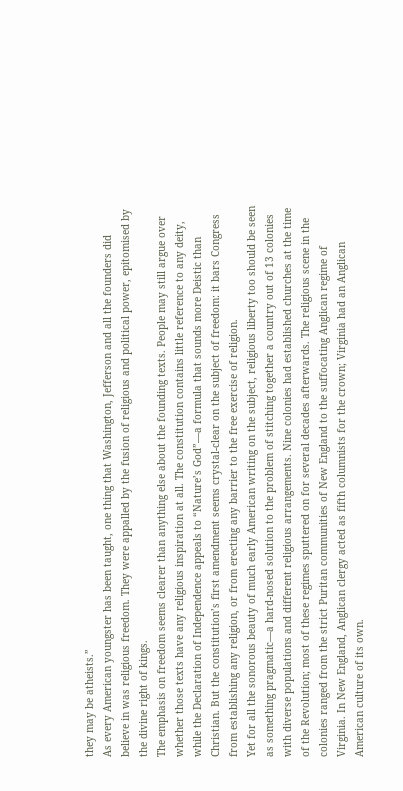they may be atheists.”
As every American youngster has been taught, one thing that Washington, Jefferson and all the founders did believe in was religious freedom. They were appalled by the fusion of religious and political power, epitomised by the divine right of kings.
The emphasis on freedom seems clearer than anything else about the founding texts. People may still argue over whether those texts have any religious inspiration at all. The constitution contains little reference to any deity, while the Declaration of Independence appeals to “Nature’s God”—a formula that sounds more Deistic than Christian. But the constitution’s first amendment seems crystal-clear on the subject of freedom: it bars Congress from establishing any religion, or from erecting any barrier to the free exercise of religion.
Yet for all the sonorous beauty of much early American writing on the subject, religious liberty too should be seen as something pragmatic—a hard-nosed solution to the problem of stitching together a country out of 13 colonies with diverse populations and different religious arrangements. Nine colonies had established churches at the time of the Revolution; most of these regimes sputtered on for several decades afterwards. The religious scene in the colonies ranged from the strict Puritan communities of New England to the suffocating Anglican regime of Virginia. In New England, Anglican clergy acted as fifth columnists for the crown; Virginia had an Anglican American culture of its own.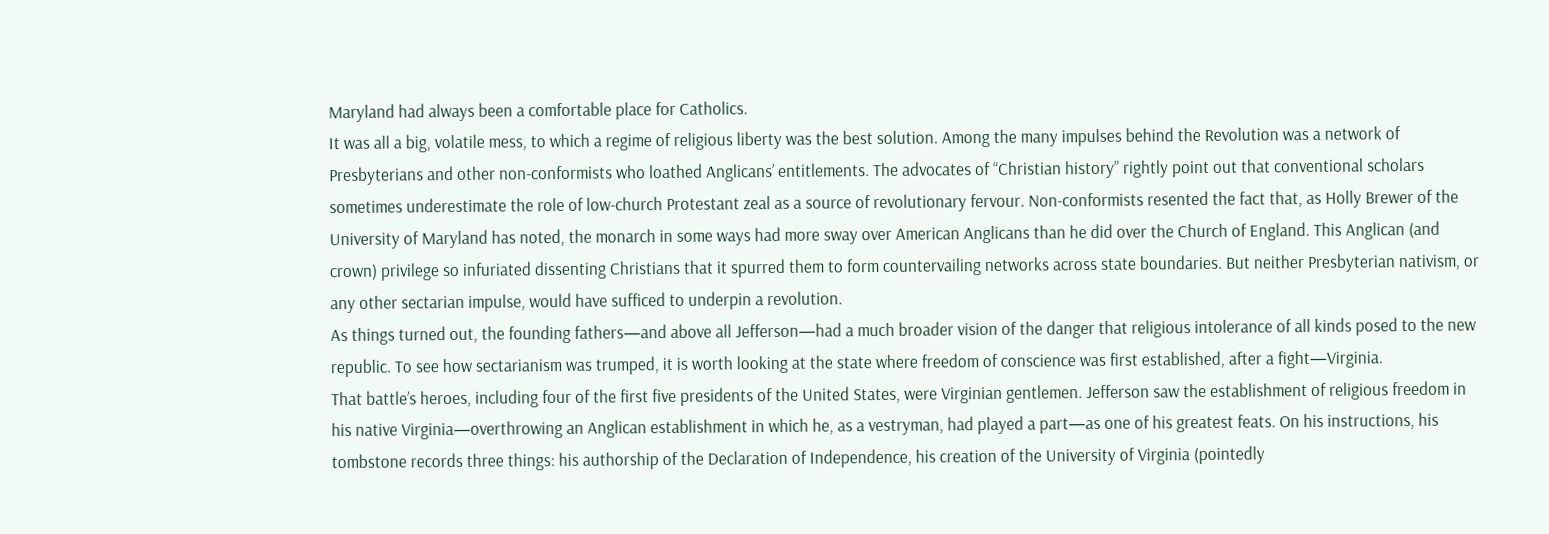Maryland had always been a comfortable place for Catholics.
It was all a big, volatile mess, to which a regime of religious liberty was the best solution. Among the many impulses behind the Revolution was a network of Presbyterians and other non-conformists who loathed Anglicans’ entitlements. The advocates of “Christian history” rightly point out that conventional scholars sometimes underestimate the role of low-church Protestant zeal as a source of revolutionary fervour. Non-conformists resented the fact that, as Holly Brewer of the University of Maryland has noted, the monarch in some ways had more sway over American Anglicans than he did over the Church of England. This Anglican (and crown) privilege so infuriated dissenting Christians that it spurred them to form countervailing networks across state boundaries. But neither Presbyterian nativism, or any other sectarian impulse, would have sufficed to underpin a revolution.
As things turned out, the founding fathers—and above all Jefferson—had a much broader vision of the danger that religious intolerance of all kinds posed to the new republic. To see how sectarianism was trumped, it is worth looking at the state where freedom of conscience was first established, after a fight—Virginia.
That battle’s heroes, including four of the first five presidents of the United States, were Virginian gentlemen. Jefferson saw the establishment of religious freedom in his native Virginia—overthrowing an Anglican establishment in which he, as a vestryman, had played a part—as one of his greatest feats. On his instructions, his tombstone records three things: his authorship of the Declaration of Independence, his creation of the University of Virginia (pointedly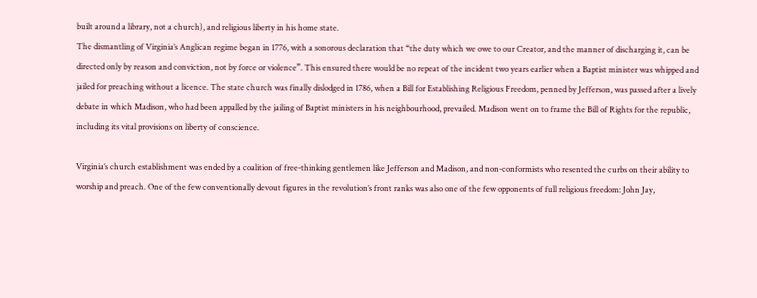built around a library, not a church), and religious liberty in his home state.
The dismantling of Virginia’s Anglican regime began in 1776, with a sonorous declaration that “the duty which we owe to our Creator, and the manner of discharging it, can be directed only by reason and conviction, not by force or violence”. This ensured there would be no repeat of the incident two years earlier when a Baptist minister was whipped and jailed for preaching without a licence. The state church was finally dislodged in 1786, when a Bill for Establishing Religious Freedom, penned by Jefferson, was passed after a lively debate in which Madison, who had been appalled by the jailing of Baptist ministers in his neighbourhood, prevailed. Madison went on to frame the Bill of Rights for the republic, including its vital provisions on liberty of conscience.

Virginia’s church establishment was ended by a coalition of free-thinking gentlemen like Jefferson and Madison, and non-conformists who resented the curbs on their ability to worship and preach. One of the few conventionally devout figures in the revolution’s front ranks was also one of the few opponents of full religious freedom: John Jay,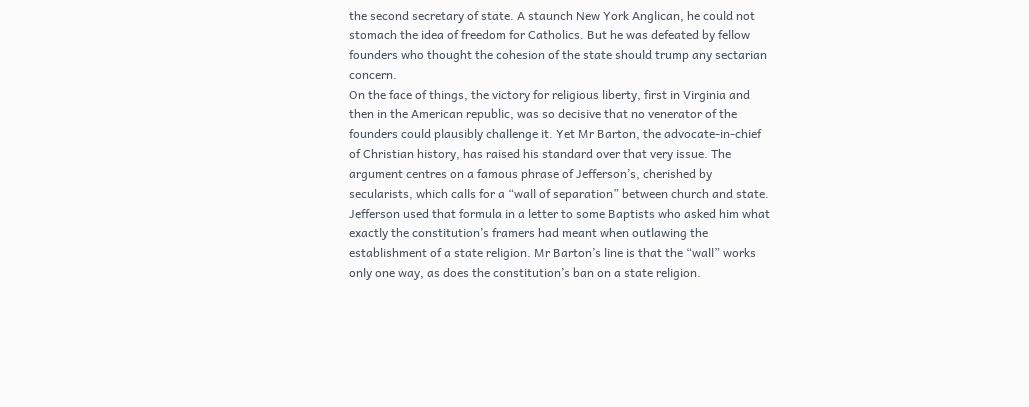the second secretary of state. A staunch New York Anglican, he could not stomach the idea of freedom for Catholics. But he was defeated by fellow founders who thought the cohesion of the state should trump any sectarian concern.
On the face of things, the victory for religious liberty, first in Virginia and then in the American republic, was so decisive that no venerator of the founders could plausibly challenge it. Yet Mr Barton, the advocate-in-chief of Christian history, has raised his standard over that very issue. The argument centres on a famous phrase of Jefferson’s, cherished by secularists, which calls for a “wall of separation” between church and state. Jefferson used that formula in a letter to some Baptists who asked him what exactly the constitution’s framers had meant when outlawing the establishment of a state religion. Mr Barton’s line is that the “wall” works only one way, as does the constitution’s ban on a state religion.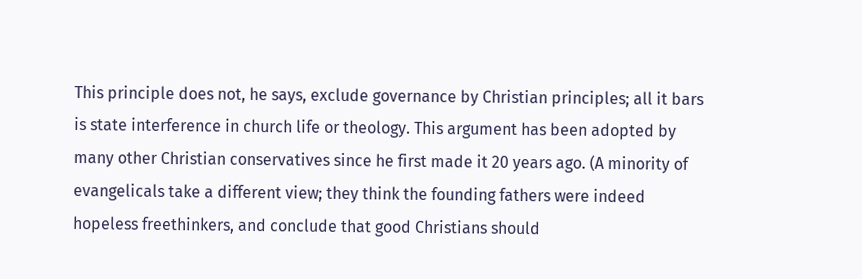This principle does not, he says, exclude governance by Christian principles; all it bars is state interference in church life or theology. This argument has been adopted by many other Christian conservatives since he first made it 20 years ago. (A minority of evangelicals take a different view; they think the founding fathers were indeed hopeless freethinkers, and conclude that good Christians should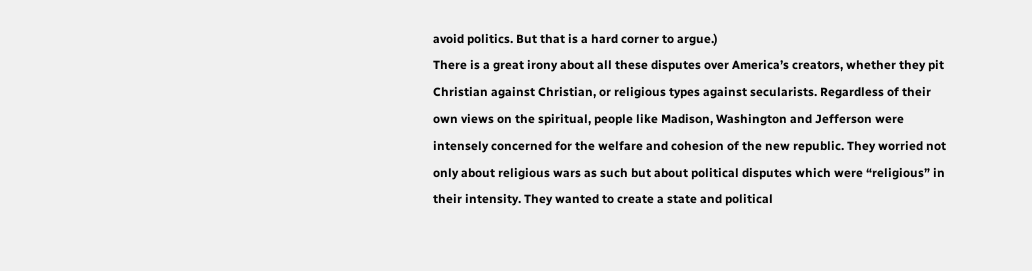avoid politics. But that is a hard corner to argue.)
There is a great irony about all these disputes over America’s creators, whether they pit Christian against Christian, or religious types against secularists. Regardless of their own views on the spiritual, people like Madison, Washington and Jefferson were intensely concerned for the welfare and cohesion of the new republic. They worried not only about religious wars as such but about political disputes which were “religious” in their intensity. They wanted to create a state and political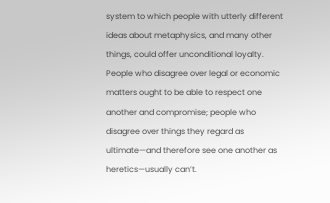system to which people with utterly different ideas about metaphysics, and many other things, could offer unconditional loyalty. People who disagree over legal or economic matters ought to be able to respect one another and compromise; people who disagree over things they regard as ultimate—and therefore see one another as heretics—usually can’t.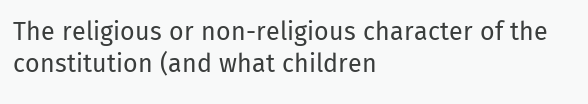The religious or non-religious character of the constitution (and what children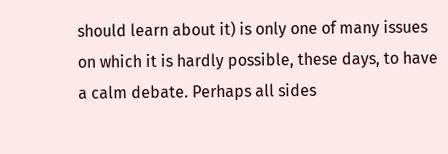should learn about it) is only one of many issues on which it is hardly possible, these days, to have a calm debate. Perhaps all sides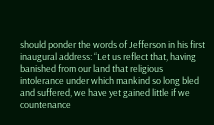should ponder the words of Jefferson in his first inaugural address: “Let us reflect that, having banished from our land that religious intolerance under which mankind so long bled and suffered, we have yet gained little if we countenance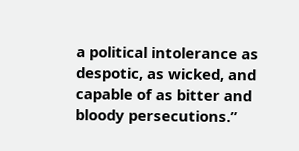a political intolerance as despotic, as wicked, and capable of as bitter and bloody persecutions.”